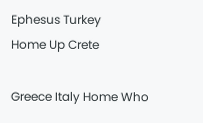Ephesus Turkey
Home Up Crete

Greece Italy Home Who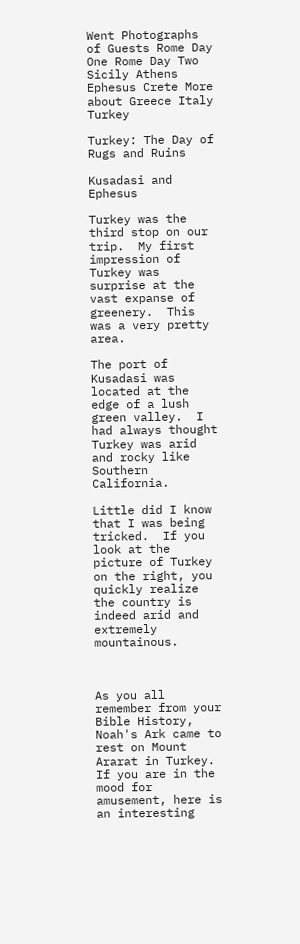Went Photographs of Guests Rome Day One Rome Day Two
Sicily Athens Ephesus Crete More about Greece Italy Turkey

Turkey: The Day of Rugs and Ruins

Kusadasi and Ephesus

Turkey was the third stop on our trip.  My first impression of Turkey was surprise at the vast expanse of greenery.  This was a very pretty area.

The port of Kusadasi was located at the edge of a lush green valley.  I had always thought Turkey was arid and rocky like Southern California.

Little did I know that I was being tricked.  If you look at the picture of Turkey on the right, you quickly realize the country is indeed arid and extremely mountainous.



As you all remember from your Bible History, Noah's Ark came to rest on Mount Ararat in Turkey.  If you are in the mood for amusement, here is an interesting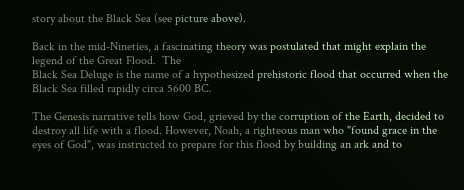story about the Black Sea (see picture above).

Back in the mid-Nineties, a fascinating theory was postulated that might explain the legend of the Great Flood.  The
Black Sea Deluge is the name of a hypothesized prehistoric flood that occurred when the Black Sea filled rapidly circa 5600 BC.

The Genesis narrative tells how God, grieved by the corruption of the Earth, decided to destroy all life with a flood. However, Noah, a righteous man who "found grace in the eyes of God", was instructed to prepare for this flood by building an ark and to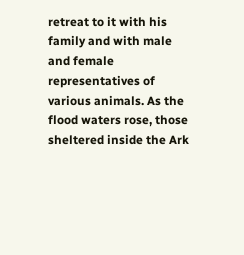retreat to it with his family and with male and female representatives of various animals. As the flood waters rose, those sheltered inside the Ark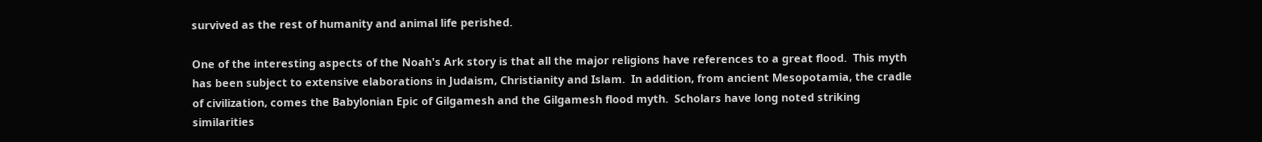survived as the rest of humanity and animal life perished.

One of the interesting aspects of the Noah's Ark story is that all the major religions have references to a great flood.  This myth has been subject to extensive elaborations in Judaism, Christianity and Islam.  In addition, from ancient Mesopotamia, the cradle of civilization, comes the Babylonian Epic of Gilgamesh and the Gilgamesh flood myth.  Scholars have long noted striking similarities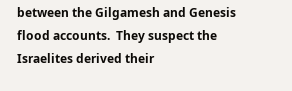between the Gilgamesh and Genesis flood accounts.  They suspect the Israelites derived their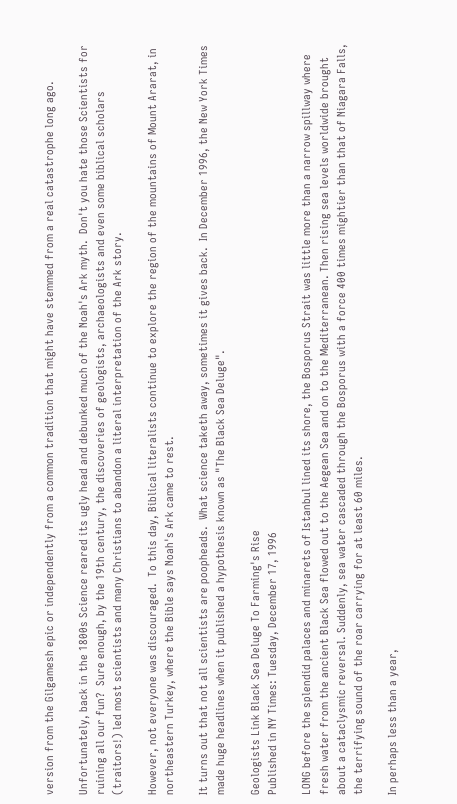version from the Gilgamesh epic or independently from a common tradition that might have stemmed from a real catastrophe long ago.

Unfortunately, back in the 1800s Science reared its ugly head and debunked much of the Noah's Ark myth.  Don't you hate those Scientists for ruining all our fun?  Sure enough, by the 19th century, the discoveries of geologists, archaeologists and even some biblical scholars (traitors!) led most scientists and many Christians to abandon a literal interpretation of the Ark story.

However, not everyone was discouraged.  To this day, Biblical literalists continue to explore the region of the mountains of Mount Ararat, in northeastern Turkey, where the Bible says Noah's Ark came to rest.

It turns out that not all scientists are poopheads.  What science taketh away, sometimes it gives back.  In December 1996, the New York Times made huge headlines when it published a hypothesis known as "The Black Sea Deluge".

Geologists Link Black Sea Deluge To Farming's Rise
Published in NY Times: Tuesday, December 17, 1996

LONG before the splendid palaces and minarets of Istanbul lined its shore, the Bosporus Strait was little more than a narrow spillway where fresh water from the ancient Black Sea flowed out to the Aegean Sea and on to the Mediterranean. Then rising sea levels worldwide brought about a cataclysmic reversal. Suddenly, sea water cascaded through the Bosporus with a force 400 times mightier than that of Niagara Falls, the terrifying sound of the roar carrying for at least 60 miles.

In perhaps less than a year,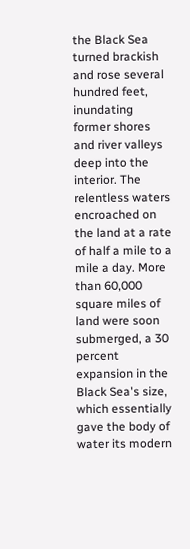the Black Sea turned brackish and rose several hundred feet, inundating former shores and river valleys deep into the interior. The relentless waters encroached on the land at a rate of half a mile to a mile a day. More than 60,000 square miles of land were soon submerged, a 30 percent expansion in the Black Sea's size, which essentially gave the body of water its modern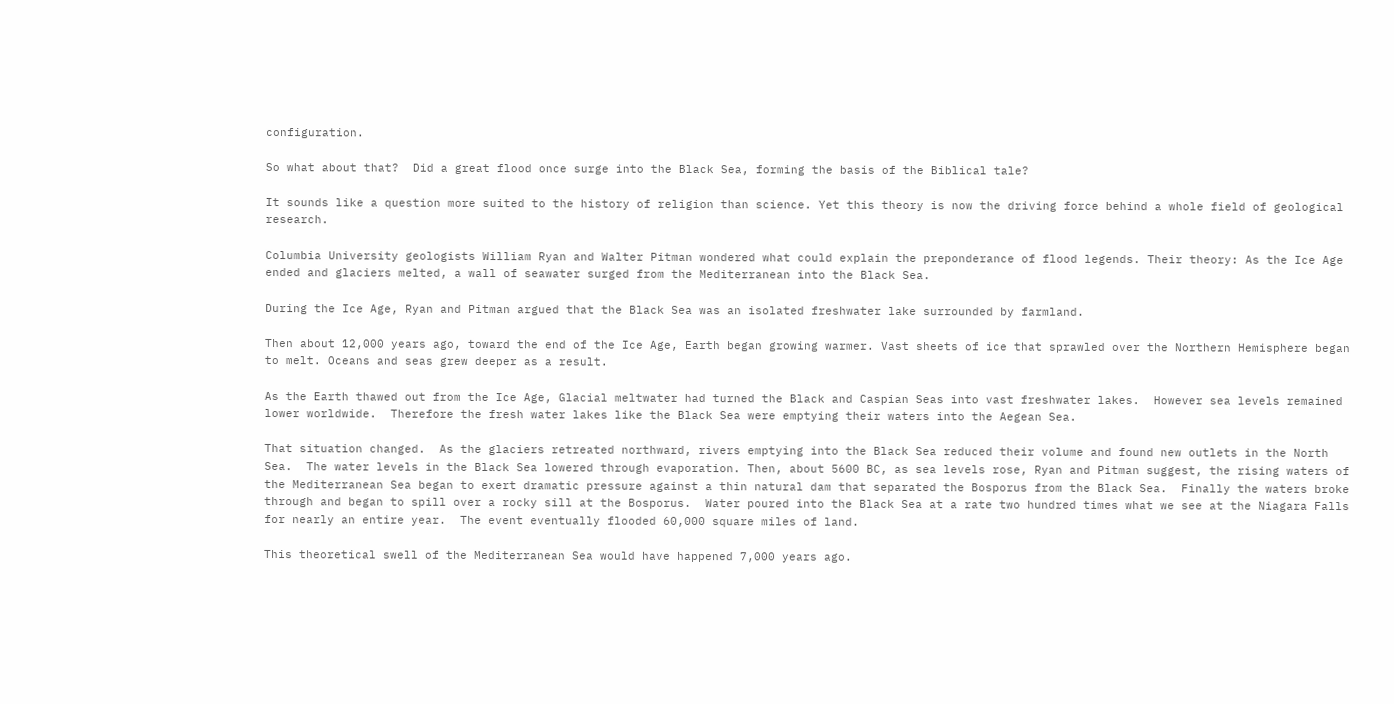configuration.

So what about that?  Did a great flood once surge into the Black Sea, forming the basis of the Biblical tale?

It sounds like a question more suited to the history of religion than science. Yet this theory is now the driving force behind a whole field of geological research.

Columbia University geologists William Ryan and Walter Pitman wondered what could explain the preponderance of flood legends. Their theory: As the Ice Age ended and glaciers melted, a wall of seawater surged from the Mediterranean into the Black Sea.

During the Ice Age, Ryan and Pitman argued that the Black Sea was an isolated freshwater lake surrounded by farmland.

Then about 12,000 years ago, toward the end of the Ice Age, Earth began growing warmer. Vast sheets of ice that sprawled over the Northern Hemisphere began to melt. Oceans and seas grew deeper as a result.

As the Earth thawed out from the Ice Age, Glacial meltwater had turned the Black and Caspian Seas into vast freshwater lakes.  However sea levels remained lower worldwide.  Therefore the fresh water lakes like the Black Sea were emptying their waters into the Aegean Sea.

That situation changed.  As the glaciers retreated northward, rivers emptying into the Black Sea reduced their volume and found new outlets in the North Sea.  The water levels in the Black Sea lowered through evaporation. Then, about 5600 BC, as sea levels rose, Ryan and Pitman suggest, the rising waters of the Mediterranean Sea began to exert dramatic pressure against a thin natural dam that separated the Bosporus from the Black Sea.  Finally the waters broke through and began to spill over a rocky sill at the Bosporus.  Water poured into the Black Sea at a rate two hundred times what we see at the Niagara Falls for nearly an entire year.  The event eventually flooded 60,000 square miles of land.

This theoretical swell of the Mediterranean Sea would have happened 7,000 years ago.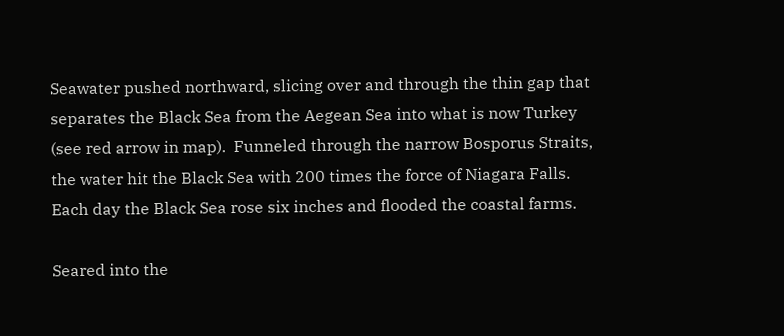Seawater pushed northward, slicing over and through the thin gap that separates the Black Sea from the Aegean Sea into what is now Turkey (see red arrow in map).  Funneled through the narrow Bosporus Straits, the water hit the Black Sea with 200 times the force of Niagara Falls.  Each day the Black Sea rose six inches and flooded the coastal farms.

Seared into the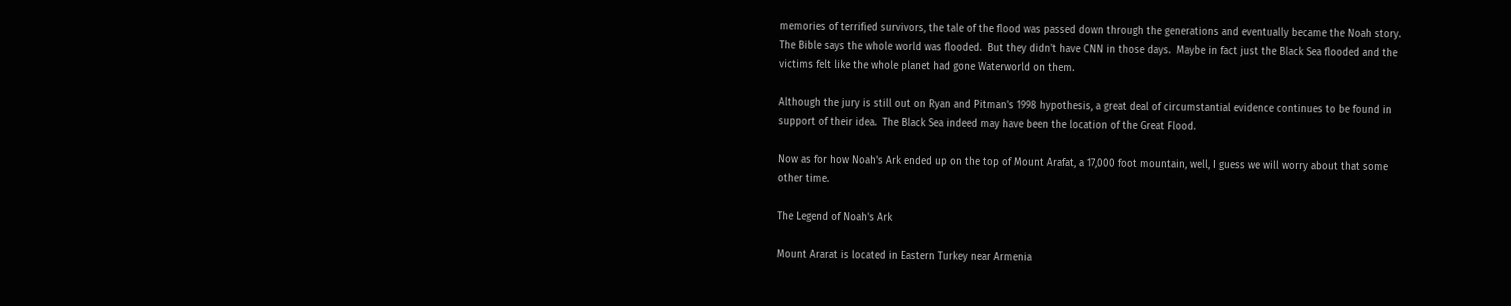memories of terrified survivors, the tale of the flood was passed down through the generations and eventually became the Noah story.
The Bible says the whole world was flooded.  But they didn't have CNN in those days.  Maybe in fact just the Black Sea flooded and the victims felt like the whole planet had gone Waterworld on them.

Although the jury is still out on Ryan and Pitman's 1998 hypothesis, a great deal of circumstantial evidence continues to be found in support of their idea.  The Black Sea indeed may have been the location of the Great Flood.

Now as for how Noah's Ark ended up on the top of Mount Arafat, a 17,000 foot mountain, well, I guess we will worry about that some other time.

The Legend of Noah's Ark

Mount Ararat is located in Eastern Turkey near Armenia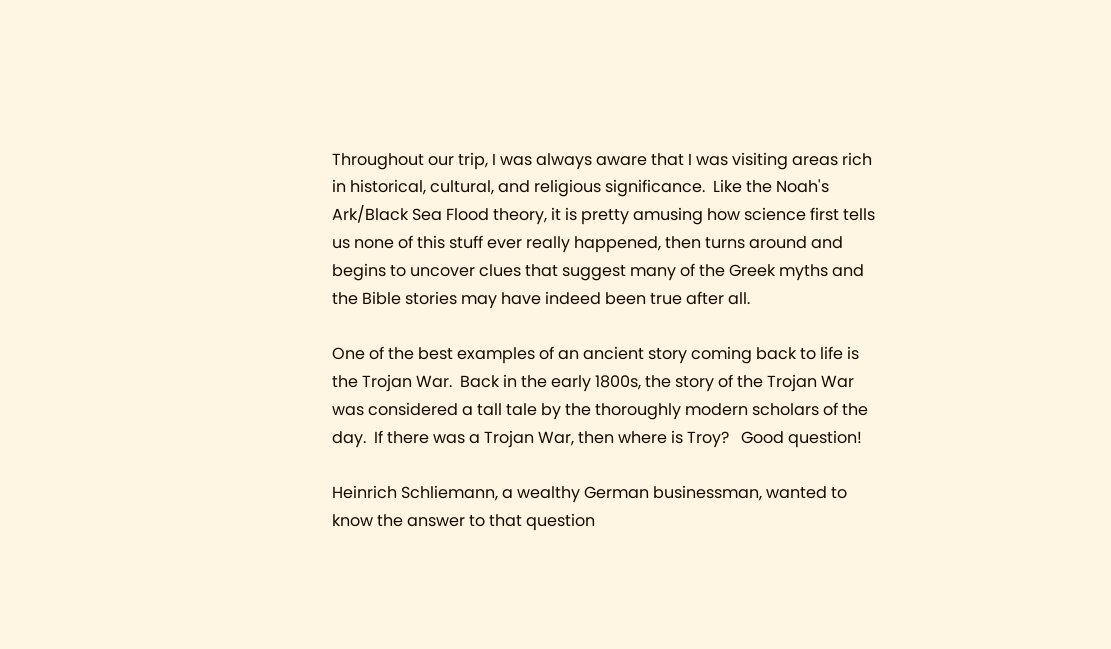Throughout our trip, I was always aware that I was visiting areas rich in historical, cultural, and religious significance.  Like the Noah's Ark/Black Sea Flood theory, it is pretty amusing how science first tells us none of this stuff ever really happened, then turns around and begins to uncover clues that suggest many of the Greek myths and the Bible stories may have indeed been true after all.

One of the best examples of an ancient story coming back to life is the Trojan War.  Back in the early 1800s, the story of the Trojan War was considered a tall tale by the thoroughly modern scholars of the day.  If there was a Trojan War, then where is Troy?   Good question!

Heinrich Schliemann, a wealthy German businessman, wanted to know the answer to that question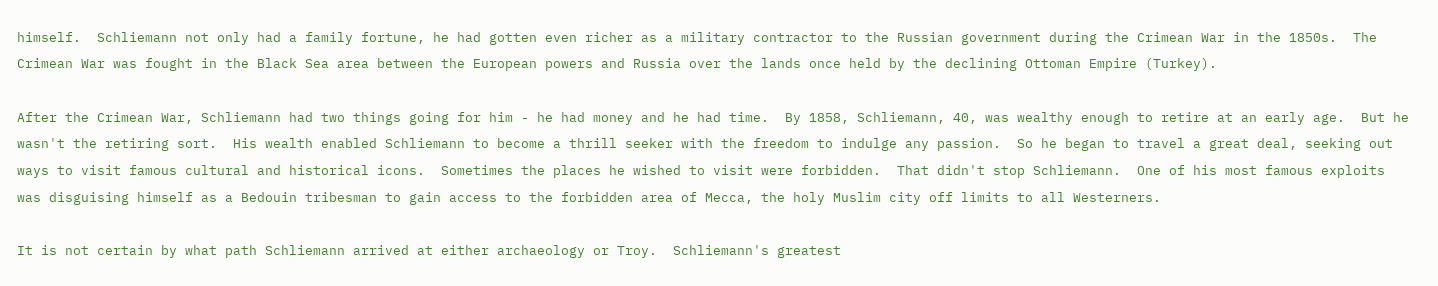himself.  Schliemann not only had a family fortune, he had gotten even richer as a military contractor to the Russian government during the Crimean War in the 1850s.  The Crimean War was fought in the Black Sea area between the European powers and Russia over the lands once held by the declining Ottoman Empire (Turkey).

After the Crimean War, Schliemann had two things going for him - he had money and he had time.  By 1858, Schliemann, 40, was wealthy enough to retire at an early age.  But he wasn't the retiring sort.  His wealth enabled Schliemann to become a thrill seeker with the freedom to indulge any passion.  So he began to travel a great deal, seeking out ways to visit famous cultural and historical icons.  Sometimes the places he wished to visit were forbidden.  That didn't stop Schliemann.  One of his most famous exploits was disguising himself as a Bedouin tribesman to gain access to the forbidden area of Mecca, the holy Muslim city off limits to all Westerners.

It is not certain by what path Schliemann arrived at either archaeology or Troy.  Schliemann's greatest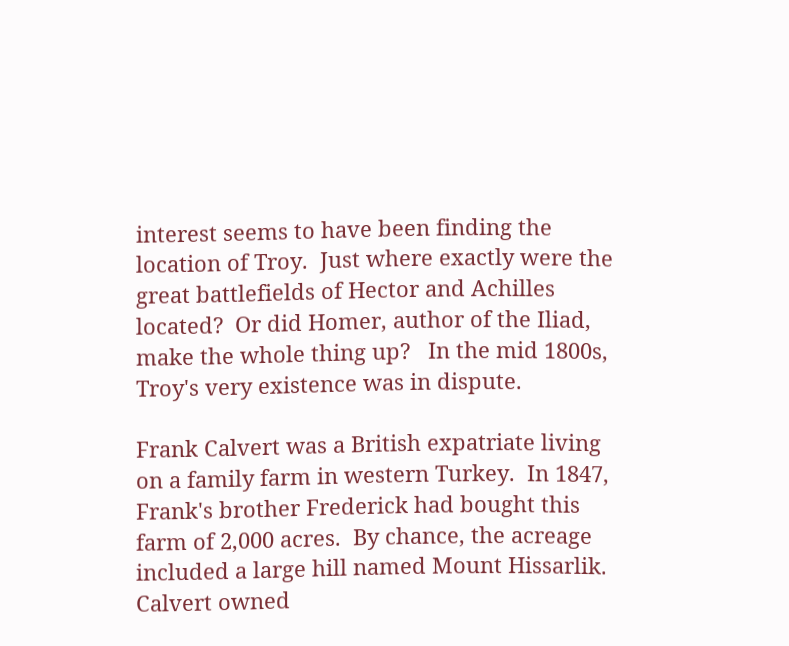interest seems to have been finding the location of Troy.  Just where exactly were the great battlefields of Hector and Achilles located?  Or did Homer, author of the Iliad, make the whole thing up?   In the mid 1800s, Troy's very existence was in dispute.

Frank Calvert was a British expatriate living on a family farm in western Turkey.  In 1847, Frank's brother Frederick had bought this farm of 2,000 acres.  By chance, the acreage included a large hill named Mount Hissarlik. Calvert owned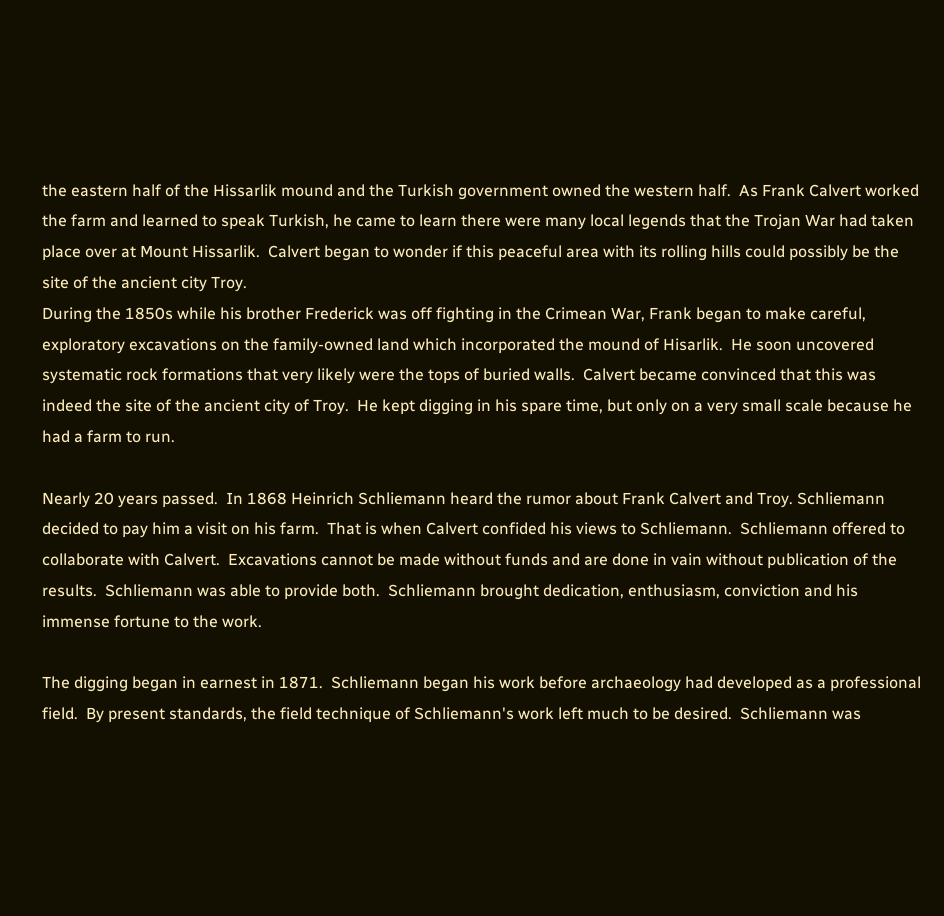the eastern half of the Hissarlik mound and the Turkish government owned the western half.  As Frank Calvert worked the farm and learned to speak Turkish, he came to learn there were many local legends that the Trojan War had taken place over at Mount Hissarlik.  Calvert began to wonder if this peaceful area with its rolling hills could possibly be the site of the ancient city Troy.
During the 1850s while his brother Frederick was off fighting in the Crimean War, Frank began to make careful, exploratory excavations on the family-owned land which incorporated the mound of Hisarlik.  He soon uncovered systematic rock formations that very likely were the tops of buried walls.  Calvert became convinced that this was indeed the site of the ancient city of Troy.  He kept digging in his spare time, but only on a very small scale because he had a farm to run.

Nearly 20 years passed.  In 1868 Heinrich Schliemann heard the rumor about Frank Calvert and Troy. Schliemann decided to pay him a visit on his farm.  That is when Calvert confided his views to Schliemann.  Schliemann offered to collaborate with Calvert.  Excavations cannot be made without funds and are done in vain without publication of the results.  Schliemann was able to provide both.  Schliemann brought dedication, enthusiasm, conviction and his immense fortune to the work.

The digging began in earnest in 1871.  Schliemann began his work before archaeology had developed as a professional field.  By present standards, the field technique of Schliemann's work left much to be desired.  Schliemann was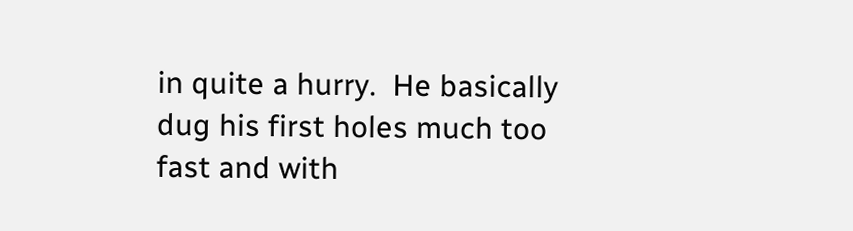in quite a hurry.  He basically dug his first holes much too fast and with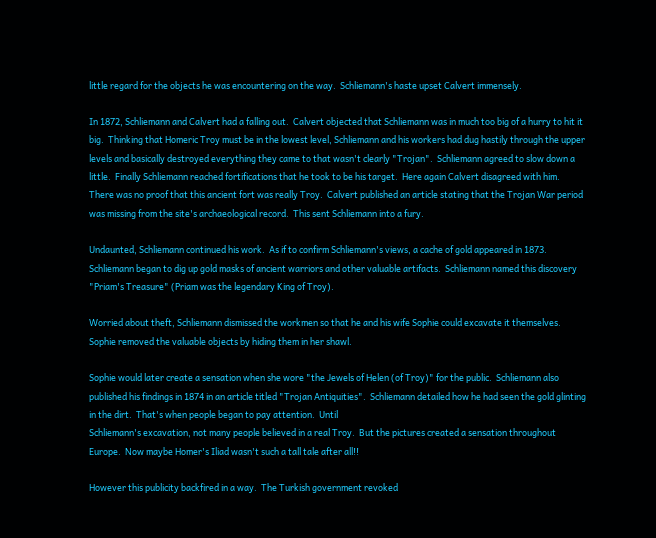little regard for the objects he was encountering on the way.  Schliemann's haste upset Calvert immensely.

In 1872, Schliemann and Calvert had a falling out.  Calvert objected that Schliemann was in much too big of a hurry to hit it big.  Thinking that Homeric Troy must be in the lowest level, Schliemann and his workers had dug hastily through the upper levels and basically destroyed everything they came to that wasn't clearly "Trojan".  Schliemann agreed to slow down a little.  Finally Schliemann reached fortifications that he took to be his target.  Here again Calvert disagreed with him.  There was no proof that this ancient fort was really Troy.  Calvert published an article stating that the Trojan War period was missing from the site's archaeological record.  This sent Schliemann into a fury.

Undaunted, Schliemann continued his work.  As if to confirm Schliemann's views, a cache of gold appeared in 1873. Schliemann began to dig up gold masks of ancient warriors and other valuable artifacts.  Schliemann named this discovery "Priam's Treasure" (Priam was the legendary King of Troy).

Worried about theft, Schliemann dismissed the workmen so that he and his wife Sophie could excavate it themselves.  Sophie removed the valuable objects by hiding them in her shawl.

Sophie would later create a sensation when she wore "the Jewels of Helen (of Troy)" for the public.  Schliemann also published his findings in 1874 in an article titled "Trojan Antiquities".  Schliemann detailed how he had seen the gold glinting in the dirt.  That's when people began to pay attention.  Until
Schliemann's excavation, not many people believed in a real Troy.  But the pictures created a sensation throughout Europe.  Now maybe Homer's Iliad wasn't such a tall tale after all!!

However this publicity backfired in a way.  The Turkish government revoked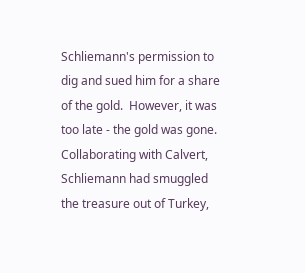Schliemann's permission to dig and sued him for a share of the gold.  However, it was too late - the gold was gone.  Collaborating with Calvert, Schliemann had smuggled the treasure out of Turkey,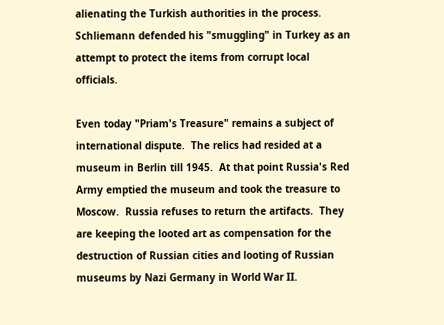alienating the Turkish authorities in the process.  Schliemann defended his "smuggling" in Turkey as an attempt to protect the items from corrupt local officials.

Even today "Priam's Treasure" remains a subject of international dispute.  The relics had resided at a museum in Berlin till 1945.  At that point Russia's Red Army emptied the museum and took the treasure to Moscow.  Russia refuses to return the artifacts.  They are keeping the looted art as compensation for the destruction of Russian cities and looting of Russian museums by Nazi Germany in World War II.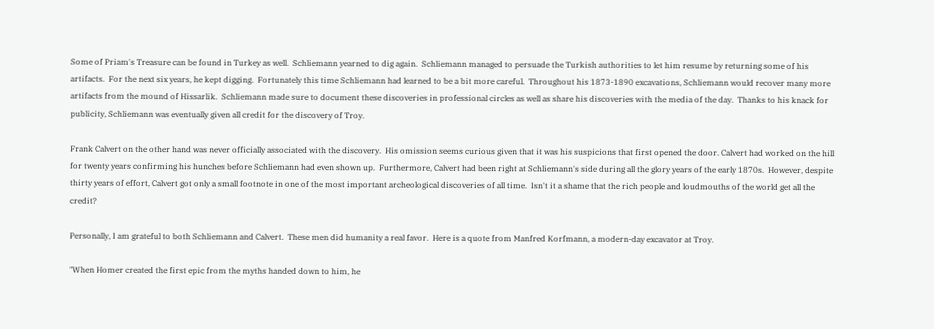Some of Priam's Treasure can be found in Turkey as well.  Schliemann yearned to dig again.  Schliemann managed to persuade the Turkish authorities to let him resume by returning some of his artifacts.  For the next six years, he kept digging.  Fortunately this time Schliemann had learned to be a bit more careful.  Throughout his 1873-1890 excavations, Schliemann would recover many more artifacts from the mound of Hissarlik.  Schliemann made sure to document these discoveries in professional circles as well as share his discoveries with the media of the day.  Thanks to his knack for publicity, Schliemann was eventually given all credit for the discovery of Troy.

Frank Calvert on the other hand was never officially associated with the discovery.  His omission seems curious given that it was his suspicions that first opened the door. Calvert had worked on the hill for twenty years confirming his hunches before Schliemann had even shown up.  Furthermore, Calvert had been right at Schliemann's side during all the glory years of the early 1870s.  However, despite thirty years of effort, Calvert got only a small footnote in one of the most important archeological discoveries of all time.  Isn't it a shame that the rich people and loudmouths of the world get all the credit?

Personally, I am grateful to both Schliemann and Calvert.  These men did humanity a real favor.  Here is a quote from Manfred Korfmann, a modern-day excavator at Troy.

"When Homer created the first epic from the myths handed down to him, he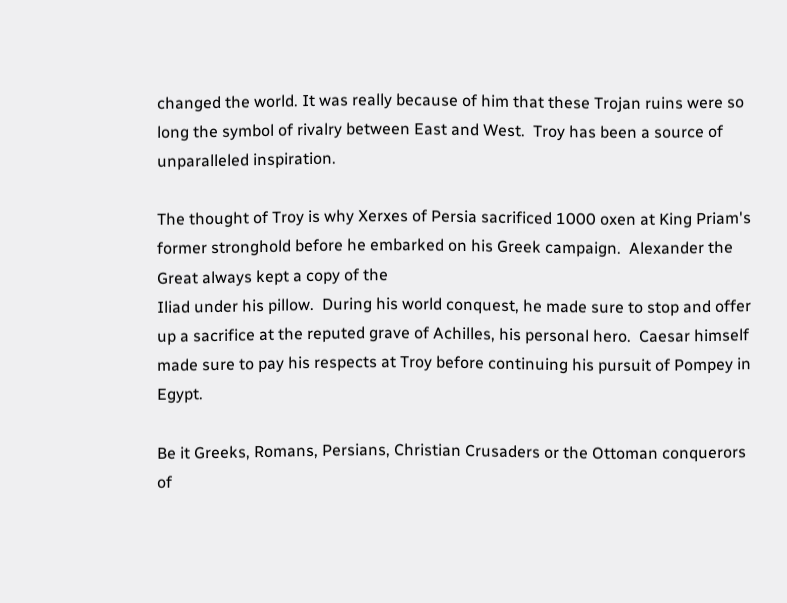changed the world. It was really because of him that these Trojan ruins were so long the symbol of rivalry between East and West.  Troy has been a source of unparalleled inspiration.

The thought of Troy is why Xerxes of Persia sacrificed 1000 oxen at King Priam's former stronghold before he embarked on his Greek campaign.  Alexander the Great always kept a copy of the
Iliad under his pillow.  During his world conquest, he made sure to stop and offer up a sacrifice at the reputed grave of Achilles, his personal hero.  Caesar himself made sure to pay his respects at Troy before continuing his pursuit of Pompey in Egypt.

Be it Greeks, Romans, Persians, Christian Crusaders or the Ottoman conquerors of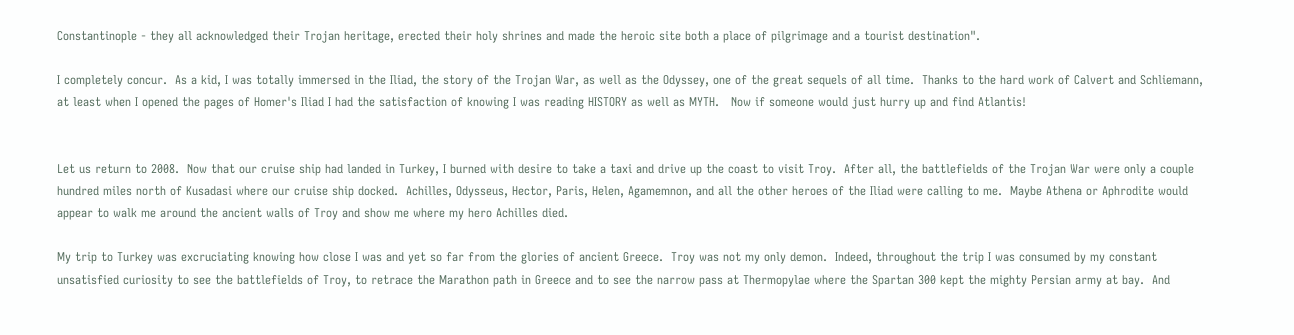Constantinople - they all acknowledged their Trojan heritage, erected their holy shrines and made the heroic site both a place of pilgrimage and a tourist destination".

I completely concur.  As a kid, I was totally immersed in the Iliad, the story of the Trojan War, as well as the Odyssey, one of the great sequels of all time.  Thanks to the hard work of Calvert and Schliemann, at least when I opened the pages of Homer's Iliad I had the satisfaction of knowing I was reading HISTORY as well as MYTH.   Now if someone would just hurry up and find Atlantis!


Let us return to 2008.  Now that our cruise ship had landed in Turkey, I burned with desire to take a taxi and drive up the coast to visit Troy.  After all, the battlefields of the Trojan War were only a couple hundred miles north of Kusadasi where our cruise ship docked.  Achilles, Odysseus, Hector, Paris, Helen, Agamemnon, and all the other heroes of the Iliad were calling to me.  Maybe Athena or Aphrodite would appear to walk me around the ancient walls of Troy and show me where my hero Achilles died.

My trip to Turkey was excruciating knowing how close I was and yet so far from the glories of ancient Greece.  Troy was not my only demon.  Indeed, throughout the trip I was consumed by my constant unsatisfied curiosity to see the battlefields of Troy, to retrace the Marathon path in Greece and to see the narrow pass at Thermopylae where the Spartan 300 kept the mighty Persian army at bay.  And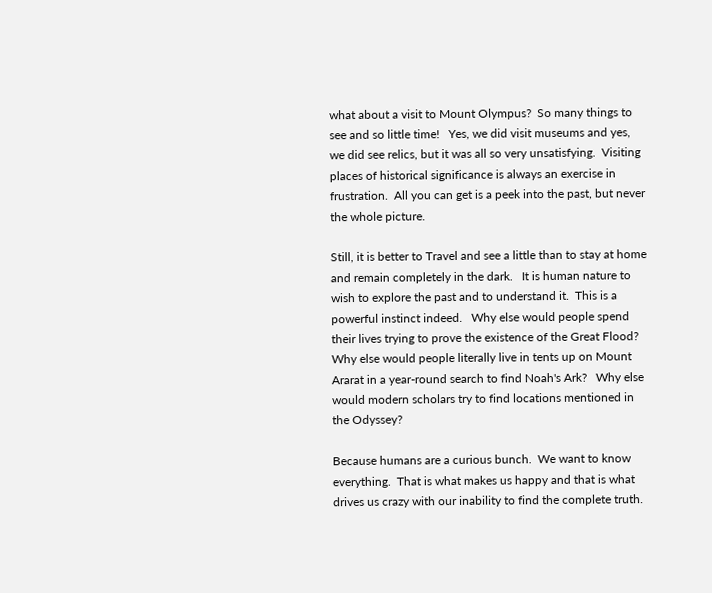what about a visit to Mount Olympus?  So many things to see and so little time!   Yes, we did visit museums and yes, we did see relics, but it was all so very unsatisfying.  Visiting places of historical significance is always an exercise in frustration.  All you can get is a peek into the past, but never the whole picture.

Still, it is better to Travel and see a little than to stay at home and remain completely in the dark.   It is human nature to wish to explore the past and to understand it.  This is a powerful instinct indeed.   Why else would people spend their lives trying to prove the existence of the Great Flood?  Why else would people literally live in tents up on Mount Ararat in a year-round search to find Noah's Ark?   Why else would modern scholars try to find locations mentioned in the Odyssey?

Because humans are a curious bunch.  We want to know everything.  That is what makes us happy and that is what drives us crazy with our inability to find the complete truth.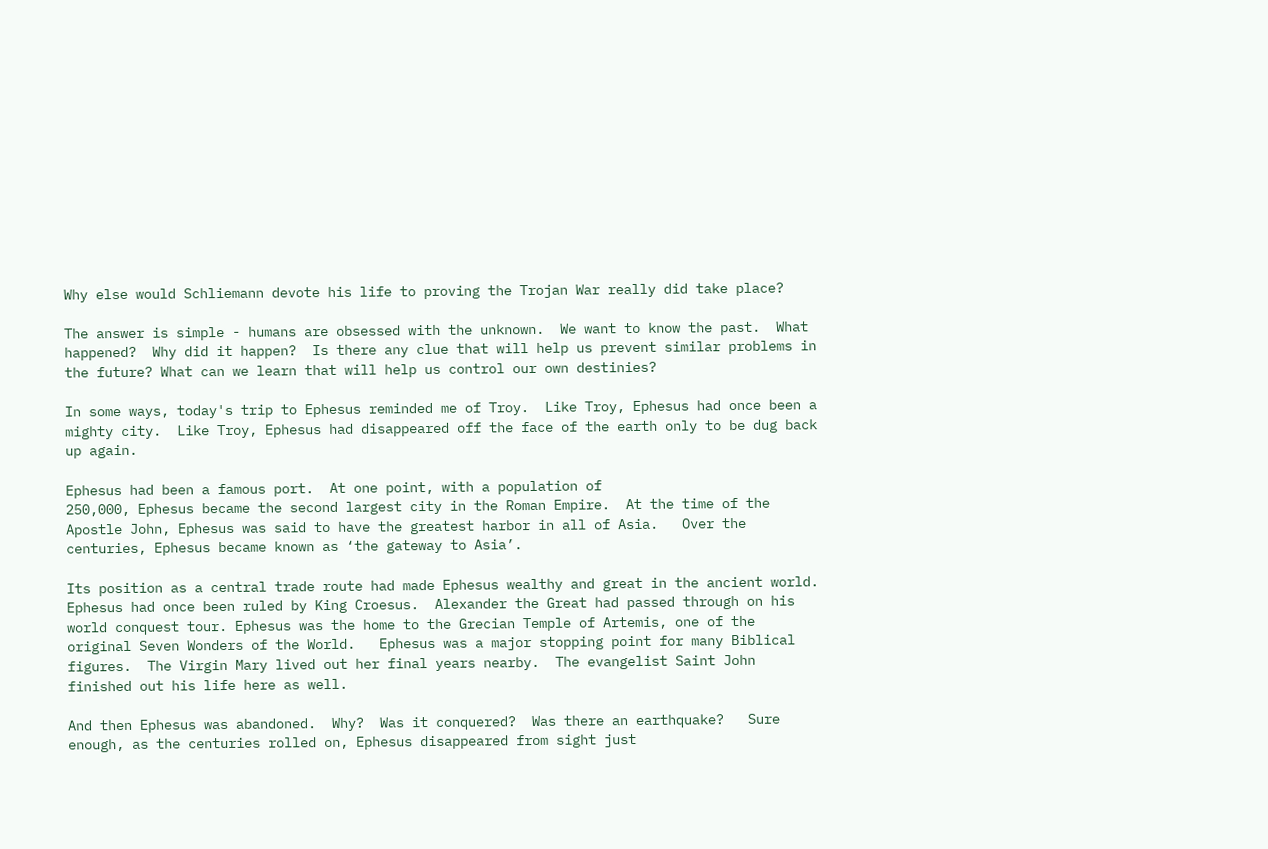Why else would Schliemann devote his life to proving the Trojan War really did take place?

The answer is simple - humans are obsessed with the unknown.  We want to know the past.  What happened?  Why did it happen?  Is there any clue that will help us prevent similar problems in the future? What can we learn that will help us control our own destinies?

In some ways, today's trip to Ephesus reminded me of Troy.  Like Troy, Ephesus had once been a mighty city.  Like Troy, Ephesus had disappeared off the face of the earth only to be dug back up again.

Ephesus had been a famous port.  At one point, with a population of
250,000, Ephesus became the second largest city in the Roman Empire.  At the time of the Apostle John, Ephesus was said to have the greatest harbor in all of Asia.   Over the centuries, Ephesus became known as ‘the gateway to Asia’.

Its position as a central trade route had made Ephesus wealthy and great in the ancient world.  Ephesus had once been ruled by King Croesus.  Alexander the Great had passed through on his world conquest tour. Ephesus was the home to the Grecian Temple of Artemis, one of the original Seven Wonders of the World.   Ephesus was a major stopping point for many Biblical figures.  The Virgin Mary lived out her final years nearby.  The evangelist Saint John finished out his life here as well.

And then Ephesus was abandoned.  Why?  Was it conquered?  Was there an earthquake?   Sure enough, as the centuries rolled on, Ephesus disappeared from sight just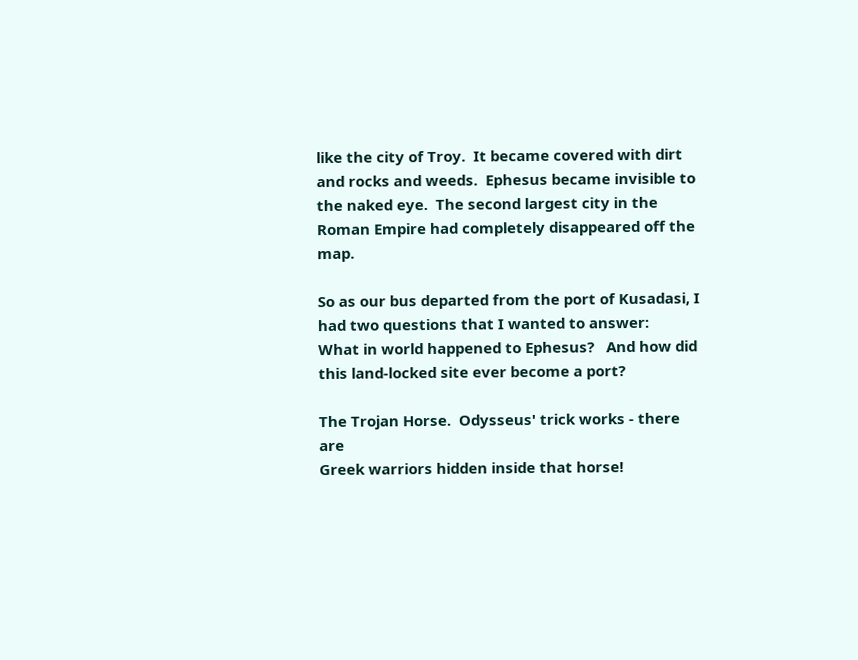like the city of Troy.  It became covered with dirt and rocks and weeds.  Ephesus became invisible to the naked eye.  The second largest city in the Roman Empire had completely disappeared off the map.

So as our bus departed from the port of Kusadasi, I had two questions that I wanted to answer:
What in world happened to Ephesus?   And how did this land-locked site ever become a port?

The Trojan Horse.  Odysseus' trick works - there are
Greek warriors hidden inside that horse!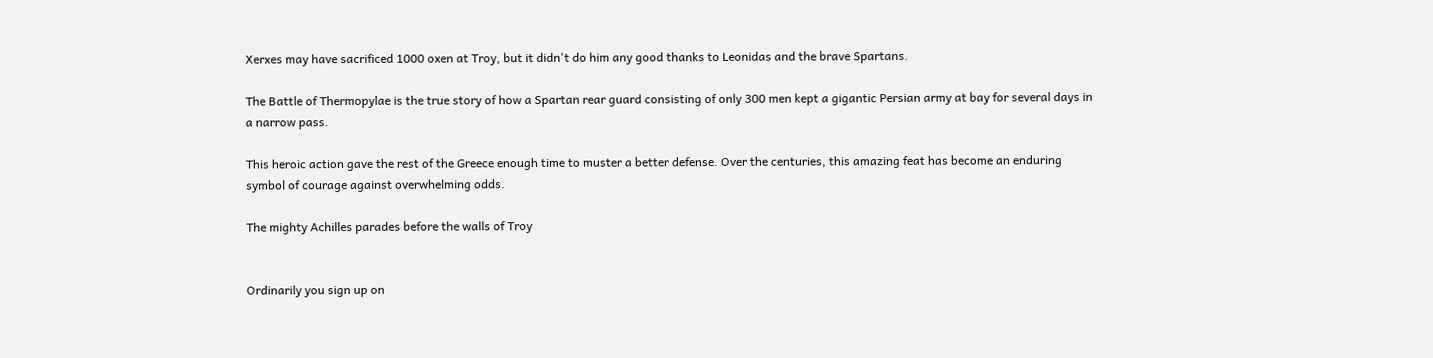Xerxes may have sacrificed 1000 oxen at Troy, but it didn't do him any good thanks to Leonidas and the brave Spartans.

The Battle of Thermopylae is the true story of how a Spartan rear guard consisting of only 300 men kept a gigantic Persian army at bay for several days in a narrow pass.

This heroic action gave the rest of the Greece enough time to muster a better defense. Over the centuries, this amazing feat has become an enduring symbol of courage against overwhelming odds.

The mighty Achilles parades before the walls of Troy


Ordinarily you sign up on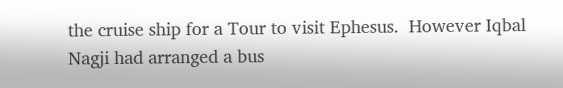the cruise ship for a Tour to visit Ephesus.  However Iqbal Nagji had arranged a bus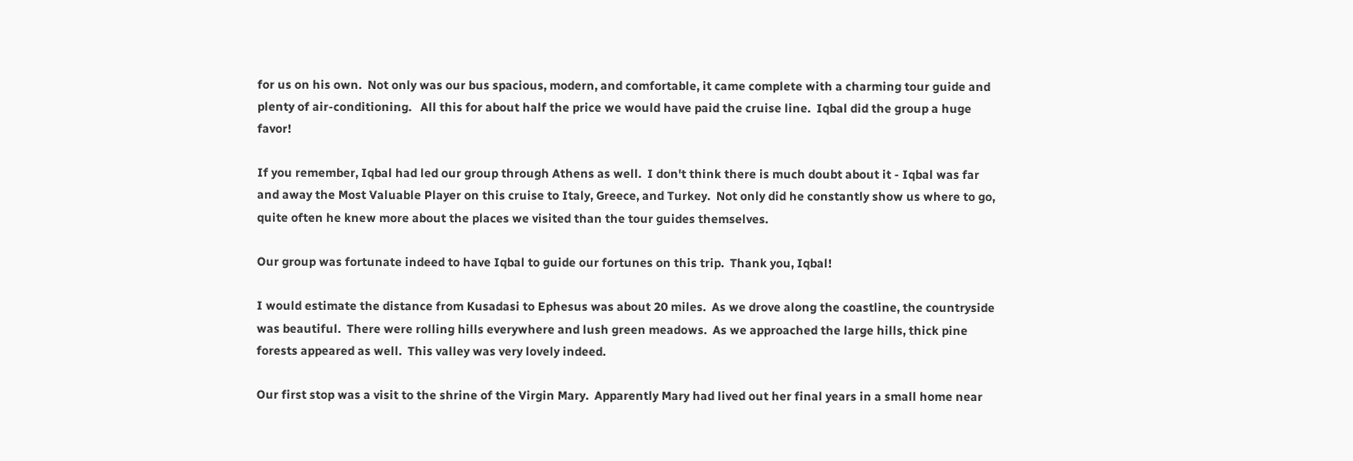for us on his own.  Not only was our bus spacious, modern, and comfortable, it came complete with a charming tour guide and plenty of air-conditioning.   All this for about half the price we would have paid the cruise line.  Iqbal did the group a huge favor!

If you remember, Iqbal had led our group through Athens as well.  I don't think there is much doubt about it - Iqbal was far and away the Most Valuable Player on this cruise to Italy, Greece, and Turkey.  Not only did he constantly show us where to go, quite often he knew more about the places we visited than the tour guides themselves.

Our group was fortunate indeed to have Iqbal to guide our fortunes on this trip.  Thank you, Iqbal!

I would estimate the distance from Kusadasi to Ephesus was about 20 miles.  As we drove along the coastline, the countryside was beautiful.  There were rolling hills everywhere and lush green meadows.  As we approached the large hills, thick pine forests appeared as well.  This valley was very lovely indeed.

Our first stop was a visit to the shrine of the Virgin Mary.  Apparently Mary had lived out her final years in a small home near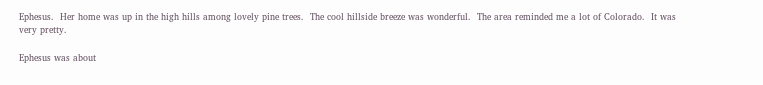Ephesus.  Her home was up in the high hills among lovely pine trees.  The cool hillside breeze was wonderful.  The area reminded me a lot of Colorado.  It was very pretty.

Ephesus was about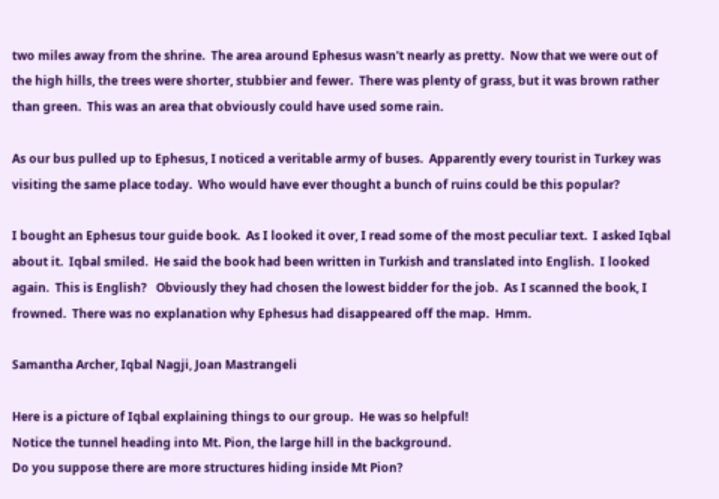two miles away from the shrine.  The area around Ephesus wasn't nearly as pretty.  Now that we were out of the high hills, the trees were shorter, stubbier and fewer.  There was plenty of grass, but it was brown rather than green.  This was an area that obviously could have used some rain.

As our bus pulled up to Ephesus, I noticed a veritable army of buses.  Apparently every tourist in Turkey was visiting the same place today.  Who would have ever thought a bunch of ruins could be this popular?

I bought an Ephesus tour guide book.  As I looked it over, I read some of the most peculiar text.  I asked Iqbal about it.  Iqbal smiled.  He said the book had been written in Turkish and translated into English.  I looked again.  This is English?   Obviously they had chosen the lowest bidder for the job.  As I scanned the book, I frowned.  There was no explanation why Ephesus had disappeared off the map.  Hmm.

Samantha Archer, Iqbal Nagji, Joan Mastrangeli

Here is a picture of Iqbal explaining things to our group.  He was so helpful!
Notice the tunnel heading into Mt. Pion, the large hill in the background.
Do you suppose there are more structures hiding inside Mt Pion?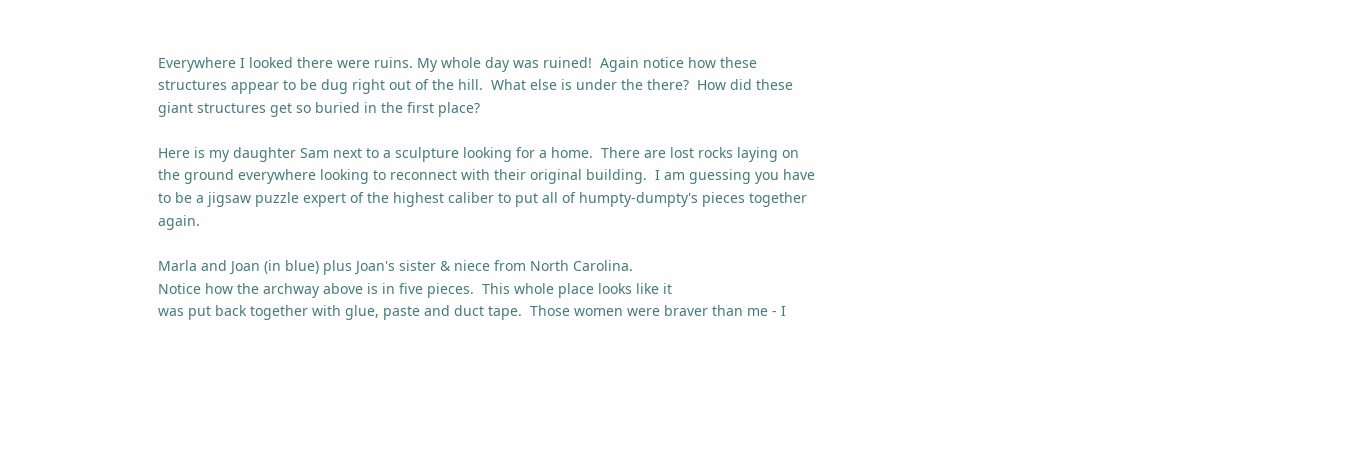Everywhere I looked there were ruins. My whole day was ruined!  Again notice how these structures appear to be dug right out of the hill.  What else is under the there?  How did these giant structures get so buried in the first place?

Here is my daughter Sam next to a sculpture looking for a home.  There are lost rocks laying on the ground everywhere looking to reconnect with their original building.  I am guessing you have to be a jigsaw puzzle expert of the highest caliber to put all of humpty-dumpty's pieces together again.

Marla and Joan (in blue) plus Joan's sister & niece from North Carolina.
Notice how the archway above is in five pieces.  This whole place looks like it
was put back together with glue, paste and duct tape.  Those women were braver than me - I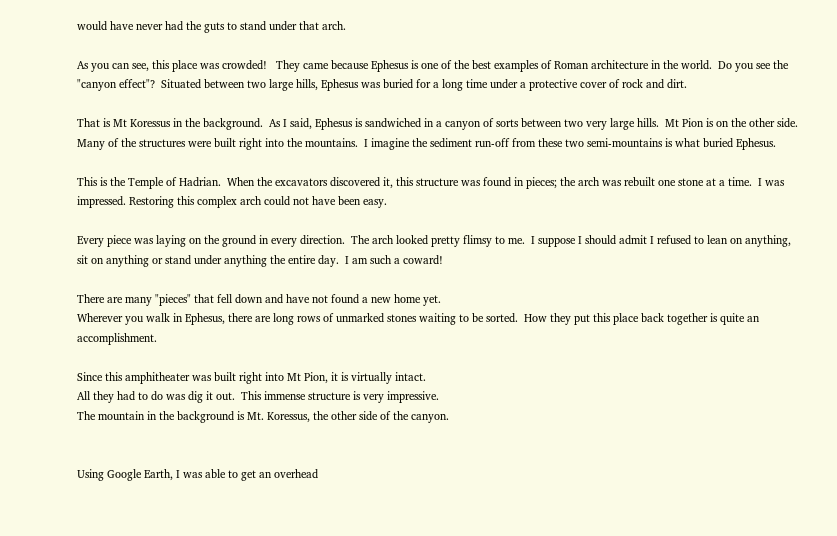would have never had the guts to stand under that arch.

As you can see, this place was crowded!   They came because Ephesus is one of the best examples of Roman architecture in the world.  Do you see the "canyon effect"?  Situated between two large hills, Ephesus was buried for a long time under a protective cover of rock and dirt.

That is Mt Koressus in the background.  As I said, Ephesus is sandwiched in a canyon of sorts between two very large hills.  Mt Pion is on the other side.  Many of the structures were built right into the mountains.  I imagine the sediment run-off from these two semi-mountains is what buried Ephesus.

This is the Temple of Hadrian.  When the excavators discovered it, this structure was found in pieces; the arch was rebuilt one stone at a time.  I was impressed. Restoring this complex arch could not have been easy.

Every piece was laying on the ground in every direction.  The arch looked pretty flimsy to me.  I suppose I should admit I refused to lean on anything, sit on anything or stand under anything the entire day.  I am such a coward!

There are many "pieces" that fell down and have not found a new home yet.
Wherever you walk in Ephesus, there are long rows of unmarked stones waiting to be sorted.  How they put this place back together is quite an accomplishment.

Since this amphitheater was built right into Mt Pion, it is virtually intact.
All they had to do was dig it out.  This immense structure is very impressive.
The mountain in the background is Mt. Koressus, the other side of the canyon.


Using Google Earth, I was able to get an overhead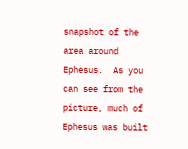snapshot of the area around Ephesus.  As you can see from the picture, much of Ephesus was built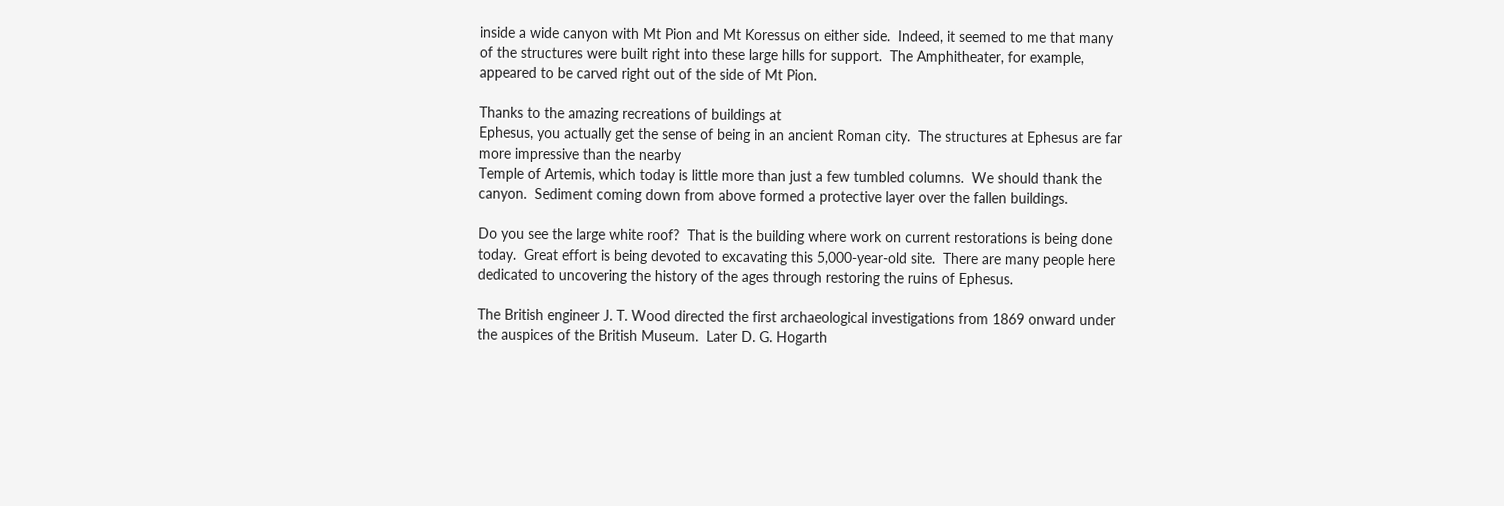inside a wide canyon with Mt Pion and Mt Koressus on either side.  Indeed, it seemed to me that many of the structures were built right into these large hills for support.  The Amphitheater, for example, appeared to be carved right out of the side of Mt Pion.

Thanks to the amazing recreations of buildings at
Ephesus, you actually get the sense of being in an ancient Roman city.  The structures at Ephesus are far more impressive than the nearby
Temple of Artemis, which today is little more than just a few tumbled columns.  We should thank the canyon.  Sediment coming down from above formed a protective layer over the fallen buildings.

Do you see the large white roof?  That is the building where work on current restorations is being done today.  Great effort is being devoted to excavating this 5,000-year-old site.  There are many people here dedicated to uncovering the history of the ages through restoring the ruins of Ephesus.

The British engineer J. T. Wood directed the first archaeological investigations from 1869 onward under the auspices of the British Museum.  Later D. G. Hogarth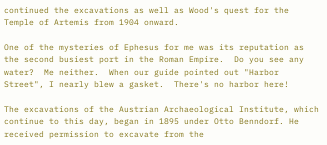continued the excavations as well as Wood's quest for the
Temple of Artemis from 1904 onward.

One of the mysteries of Ephesus for me was its reputation as the second busiest port in the Roman Empire.  Do you see any water?  Me neither.  When our guide pointed out "Harbor Street", I nearly blew a gasket.  There's no harbor here!

The excavations of the Austrian Archaeological Institute, which continue to this day, began in 1895 under Otto Benndorf. He received permission to excavate from the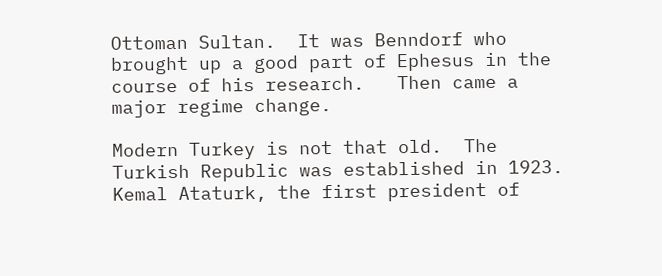Ottoman Sultan.  It was Benndorf who brought up a good part of Ephesus in the course of his research.   Then came a major regime change.

Modern Turkey is not that old.  The Turkish Republic was established in 1923.  Kemal Ataturk, the first president of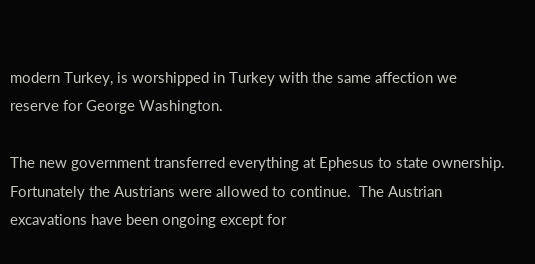modern Turkey, is worshipped in Turkey with the same affection we reserve for George Washington.

The new government transferred everything at Ephesus to state ownership.  Fortunately the Austrians were allowed to continue.  The Austrian excavations have been ongoing except for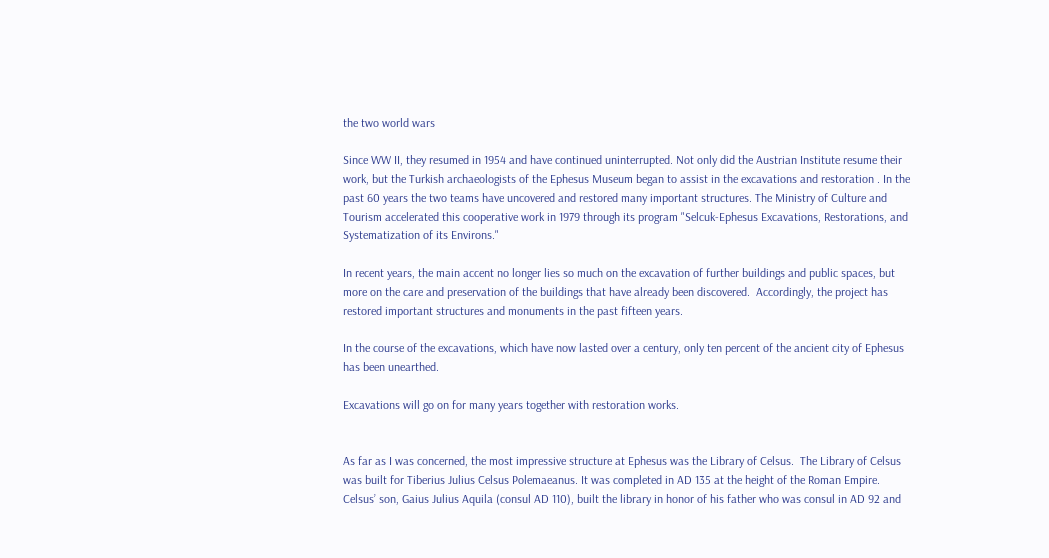the two world wars

Since WW II, they resumed in 1954 and have continued uninterrupted. Not only did the Austrian Institute resume their work, but the Turkish archaeologists of the Ephesus Museum began to assist in the excavations and restoration . In the past 60 years the two teams have uncovered and restored many important structures. The Ministry of Culture and Tourism accelerated this cooperative work in 1979 through its program "Selcuk-Ephesus Excavations, Restorations, and Systematization of its Environs."

In recent years, the main accent no longer lies so much on the excavation of further buildings and public spaces, but more on the care and preservation of the buildings that have already been discovered.  Accordingly, the project has restored important structures and monuments in the past fifteen years.

In the course of the excavations, which have now lasted over a century, only ten percent of the ancient city of Ephesus has been unearthed.

Excavations will go on for many years together with restoration works.


As far as I was concerned, the most impressive structure at Ephesus was the Library of Celsus.  The Library of Celsus was built for Tiberius Julius Celsus Polemaeanus. It was completed in AD 135 at the height of the Roman Empire. Celsus’ son, Gaius Julius Aquila (consul AD 110), built the library in honor of his father who was consul in AD 92 and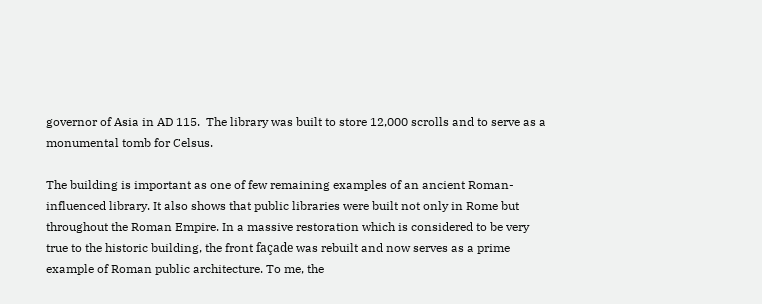governor of Asia in AD 115.  The library was built to store 12,000 scrolls and to serve as a monumental tomb for Celsus.

The building is important as one of few remaining examples of an ancient Roman-influenced library. It also shows that public libraries were built not only in Rome but throughout the Roman Empire. In a massive restoration which is considered to be very true to the historic building, the front façade was rebuilt and now serves as a prime example of Roman public architecture. To me, the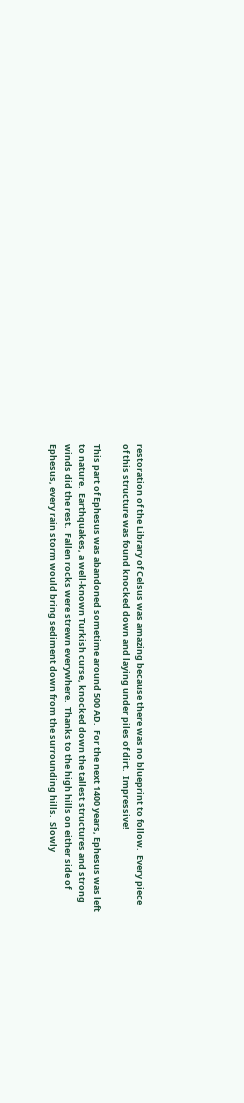restoration of the Library of Celsus was amazing because there was no blueprint to follow.  Every piece of this structure was found knocked down and laying under piles of dirt.  Impressive!

This part of Ephesus was abandoned sometime around 500 AD.  For the next 1400 years, Ephesus was left to nature.  Earthquakes, a well-known Turkish curse, knocked down the tallest structures and strong winds did the rest.  Fallen rocks were strewn everywhere.  Thanks to the high hills on either side of Ephesus, every rain storm would bring sediment down from the surrounding hills.  Slowly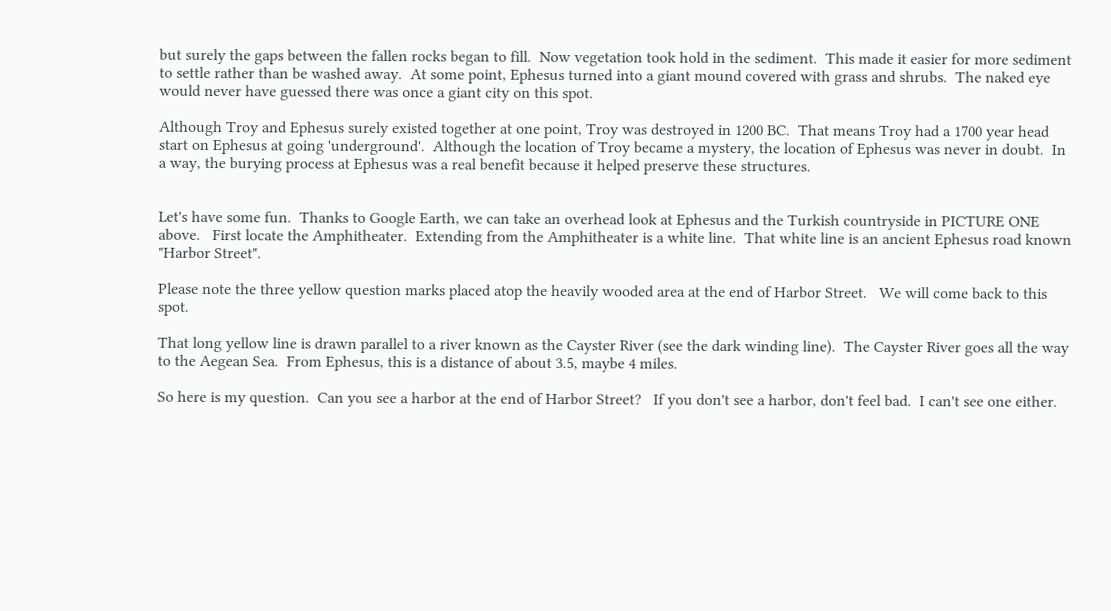but surely the gaps between the fallen rocks began to fill.  Now vegetation took hold in the sediment.  This made it easier for more sediment to settle rather than be washed away.  At some point, Ephesus turned into a giant mound covered with grass and shrubs.  The naked eye would never have guessed there was once a giant city on this spot.

Although Troy and Ephesus surely existed together at one point, Troy was destroyed in 1200 BC.  That means Troy had a 1700 year head start on Ephesus at going 'underground'.  Although the location of Troy became a mystery, the location of Ephesus was never in doubt.  In a way, the burying process at Ephesus was a real benefit because it helped preserve these structures.


Let's have some fun.  Thanks to Google Earth, we can take an overhead look at Ephesus and the Turkish countryside in PICTURE ONE above.   First locate the Amphitheater.  Extending from the Amphitheater is a white line.  That white line is an ancient Ephesus road known "Harbor Street".

Please note the three yellow question marks placed atop the heavily wooded area at the end of Harbor Street.   We will come back to this spot.

That long yellow line is drawn parallel to a river known as the Cayster River (see the dark winding line).  The Cayster River goes all the way to the Aegean Sea.  From Ephesus, this is a distance of about 3.5, maybe 4 miles.

So here is my question.  Can you see a harbor at the end of Harbor Street?   If you don't see a harbor, don't feel bad.  I can't see one either.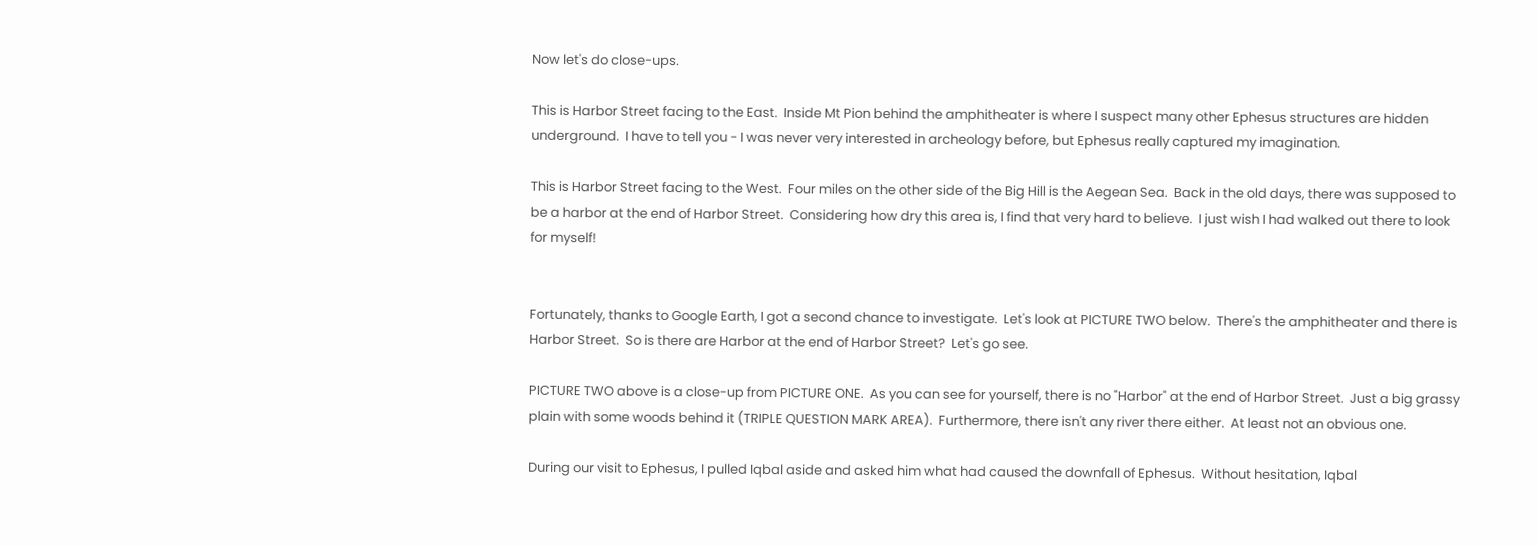Now let's do close-ups.

This is Harbor Street facing to the East.  Inside Mt Pion behind the amphitheater is where I suspect many other Ephesus structures are hidden underground.  I have to tell you - I was never very interested in archeology before, but Ephesus really captured my imagination.

This is Harbor Street facing to the West.  Four miles on the other side of the Big Hill is the Aegean Sea.  Back in the old days, there was supposed to be a harbor at the end of Harbor Street.  Considering how dry this area is, I find that very hard to believe.  I just wish I had walked out there to look for myself!


Fortunately, thanks to Google Earth, I got a second chance to investigate.  Let's look at PICTURE TWO below.  There's the amphitheater and there is Harbor Street.  So is there are Harbor at the end of Harbor Street?  Let's go see.

PICTURE TWO above is a close-up from PICTURE ONE.  As you can see for yourself, there is no "Harbor" at the end of Harbor Street.  Just a big grassy plain with some woods behind it (TRIPLE QUESTION MARK AREA).  Furthermore, there isn't any river there either.  At least not an obvious one.

During our visit to Ephesus, I pulled Iqbal aside and asked him what had caused the downfall of Ephesus.  Without hesitation, Iqbal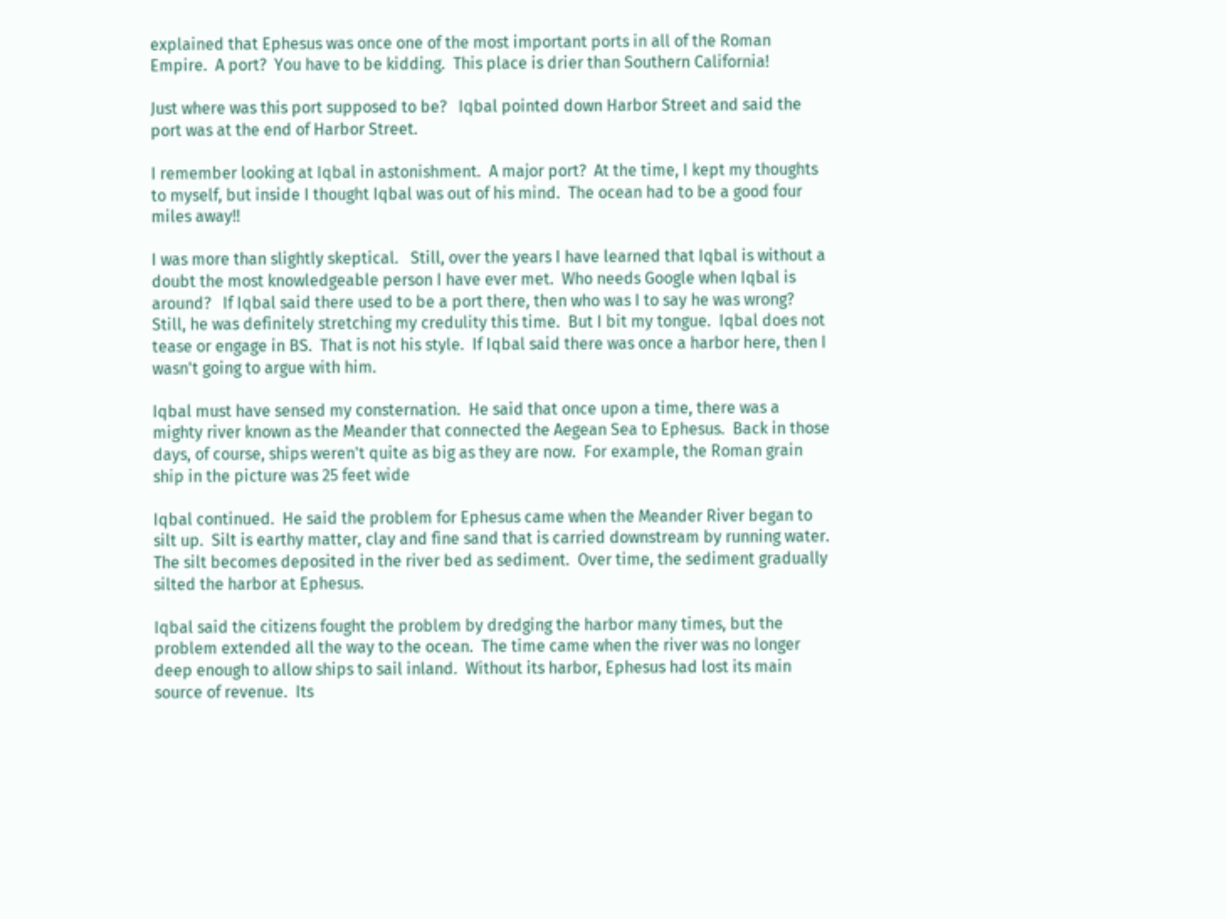explained that Ephesus was once one of the most important ports in all of the Roman Empire.  A port?  You have to be kidding.  This place is drier than Southern California!

Just where was this port supposed to be?   Iqbal pointed down Harbor Street and said the port was at the end of Harbor Street.

I remember looking at Iqbal in astonishment.  A major port?  At the time, I kept my thoughts to myself, but inside I thought Iqbal was out of his mind.  The ocean had to be a good four miles away!!

I was more than slightly skeptical.   Still, over the years I have learned that Iqbal is without a doubt the most knowledgeable person I have ever met.  Who needs Google when Iqbal is around?   If Iqbal said there used to be a port there, then who was I to say he was wrong?  Still, he was definitely stretching my credulity this time.  But I bit my tongue.  Iqbal does not tease or engage in BS.  That is not his style.  If Iqbal said there was once a harbor here, then I wasn't going to argue with him.

Iqbal must have sensed my consternation.  He said that once upon a time, there was a mighty river known as the Meander that connected the Aegean Sea to Ephesus.  Back in those days, of course, ships weren't quite as big as they are now.  For example, the Roman grain ship in the picture was 25 feet wide

Iqbal continued.  He said the problem for Ephesus came when the Meander River began to silt up.  Silt is earthy matter, clay and fine sand that is carried downstream by running water.  The silt becomes deposited in the river bed as sediment.  Over time, the sediment gradually silted the harbor at Ephesus.

Iqbal said the citizens fought the problem by dredging the harbor many times, but the problem extended all the way to the ocean.  The time came when the river was no longer deep enough to allow ships to sail inland.  Without its harbor, Ephesus had lost its main source of revenue.  Its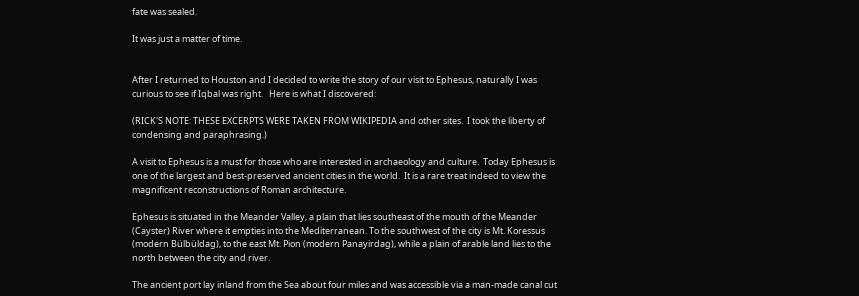fate was sealed.

It was just a matter of time.


After I returned to Houston and I decided to write the story of our visit to Ephesus, naturally I was curious to see if Iqbal was right.   Here is what I discovered:

(RICK'S NOTE: THESE EXCERPTS WERE TAKEN FROM WIKIPEDIA and other sites.  I took the liberty of condensing and paraphrasing.)

A visit to Ephesus is a must for those who are interested in archaeology and culture.  Today Ephesus is one of the largest and best-preserved ancient cities in the world.  It is a rare treat indeed to view the magnificent reconstructions of Roman architecture.

Ephesus is situated in the Meander Valley, a plain that lies southeast of the mouth of the Meander (Cayster) River where it empties into the Mediterranean. To the southwest of the city is Mt. Koressus (modern Bülbüldag), to the east Mt. Pion (modern Panayirdag), while a plain of arable land lies to the north between the city and river.

The ancient port lay inland from the Sea about four miles and was accessible via a man-made canal cut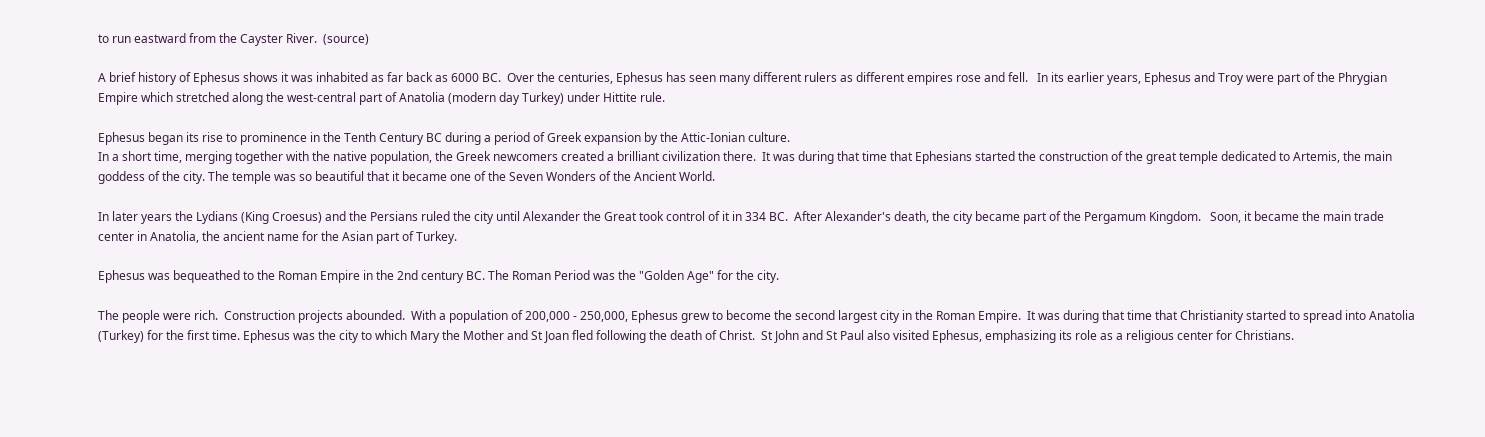to run eastward from the Cayster River.  (source)

A brief history of Ephesus shows it was inhabited as far back as 6000 BC.  Over the centuries, Ephesus has seen many different rulers as different empires rose and fell.   In its earlier years, Ephesus and Troy were part of the Phrygian Empire which stretched along the west-central part of Anatolia (modern day Turkey) under Hittite rule.

Ephesus began its rise to prominence in the Tenth Century BC during a period of Greek expansion by the Attic-Ionian culture.
In a short time, merging together with the native population, the Greek newcomers created a brilliant civilization there.  It was during that time that Ephesians started the construction of the great temple dedicated to Artemis, the main goddess of the city. The temple was so beautiful that it became one of the Seven Wonders of the Ancient World.

In later years the Lydians (King Croesus) and the Persians ruled the city until Alexander the Great took control of it in 334 BC.  After Alexander's death, the city became part of the Pergamum Kingdom.   Soon, it became the main trade center in Anatolia, the ancient name for the Asian part of Turkey.

Ephesus was bequeathed to the Roman Empire in the 2nd century BC. The Roman Period was the "Golden Age" for the city.

The people were rich.  Construction projects abounded.  With a population of 200,000 - 250,000, Ephesus grew to become the second largest city in the Roman Empire.  It was during that time that Christianity started to spread into Anatolia (Turkey) for the first time. Ephesus was the city to which Mary the Mother and St Joan fled following the death of Christ.  St John and St Paul also visited Ephesus, emphasizing its role as a religious center for Christians.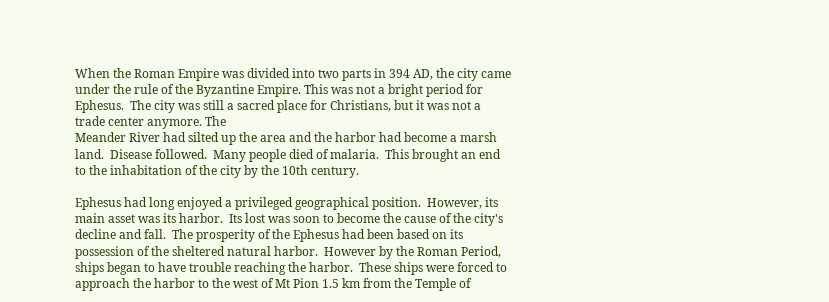When the Roman Empire was divided into two parts in 394 AD, the city came under the rule of the Byzantine Empire. This was not a bright period for Ephesus.  The city was still a sacred place for Christians, but it was not a trade center anymore. The
Meander River had silted up the area and the harbor had become a marsh land.  Disease followed.  Many people died of malaria.  This brought an end to the inhabitation of the city by the 10th century.

Ephesus had long enjoyed a privileged geographical position.  However, its main asset was its harbor.  Its lost was soon to become the cause of the city's decline and fall.  The prosperity of the Ephesus had been based on its possession of the sheltered natural harbor.  However by the Roman Period, ships began to have trouble reaching the harbor.  These ships were forced to approach the harbor to the west of Mt Pion 1.5 km from the Temple of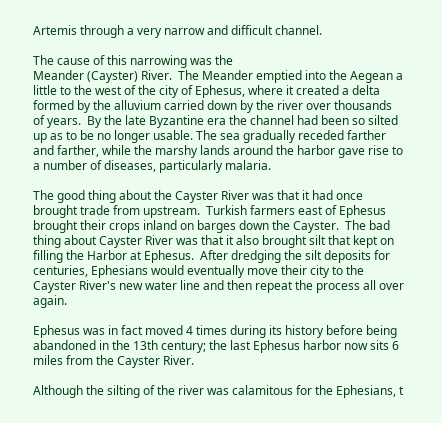Artemis through a very narrow and difficult channel.

The cause of this narrowing was the
Meander (Cayster) River.  The Meander emptied into the Aegean a little to the west of the city of Ephesus, where it created a delta formed by the alluvium carried down by the river over thousands of years.  By the late Byzantine era the channel had been so silted up as to be no longer usable. The sea gradually receded farther and farther, while the marshy lands around the harbor gave rise to a number of diseases, particularly malaria.

The good thing about the Cayster River was that it had once brought trade from upstream.  Turkish farmers east of Ephesus brought their crops inland on barges down the Cayster.  The bad thing about Cayster River was that it also brought silt that kept on filling the Harbor at Ephesus.  After dredging the silt deposits for centuries, Ephesians would eventually move their city to the Cayster River's new water line and then repeat the process all over again.

Ephesus was in fact moved 4 times during its history before being abandoned in the 13th century; the last Ephesus harbor now sits 6 miles from the Cayster River.

Although the silting of the river was calamitous for the Ephesians, t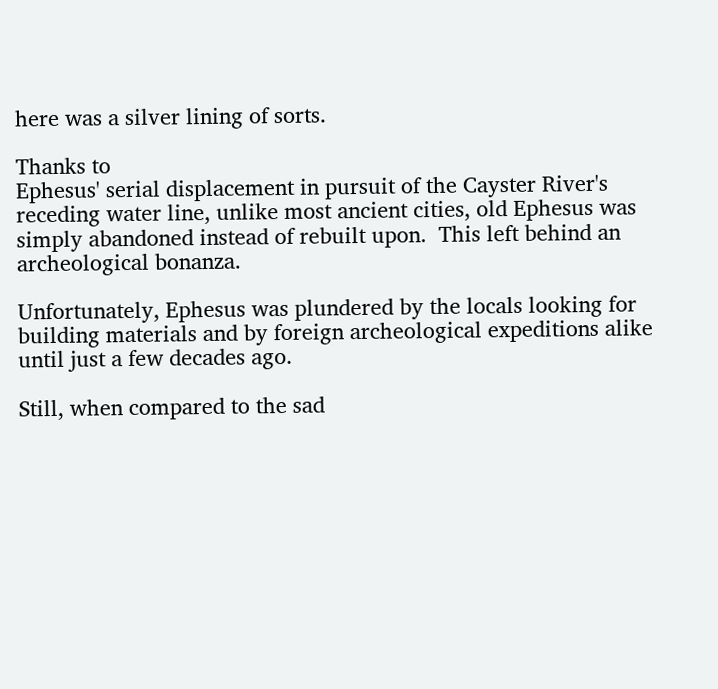here was a silver lining of sorts.

Thanks to
Ephesus' serial displacement in pursuit of the Cayster River's receding water line, unlike most ancient cities, old Ephesus was simply abandoned instead of rebuilt upon.  This left behind an archeological bonanza.

Unfortunately, Ephesus was plundered by the locals looking for building materials and by foreign archeological expeditions alike until just a few decades ago.

Still, when compared to the sad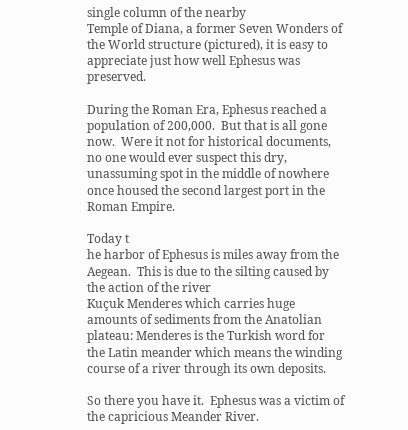single column of the nearby
Temple of Diana, a former Seven Wonders of the World structure (pictured), it is easy to appreciate just how well Ephesus was preserved.

During the Roman Era, Ephesus reached a population of 200,000.  But that is all gone now.  Were it not for historical documents, no one would ever suspect this dry, unassuming spot in the middle of nowhere once housed the second largest port in the Roman Empire.

Today t
he harbor of Ephesus is miles away from the Aegean.  This is due to the silting caused by the action of the river
Kuçuk Menderes which carries huge amounts of sediments from the Anatolian plateau: Menderes is the Turkish word for the Latin meander which means the winding course of a river through its own deposits.

So there you have it.  Ephesus was a victim of the capricious Meander River.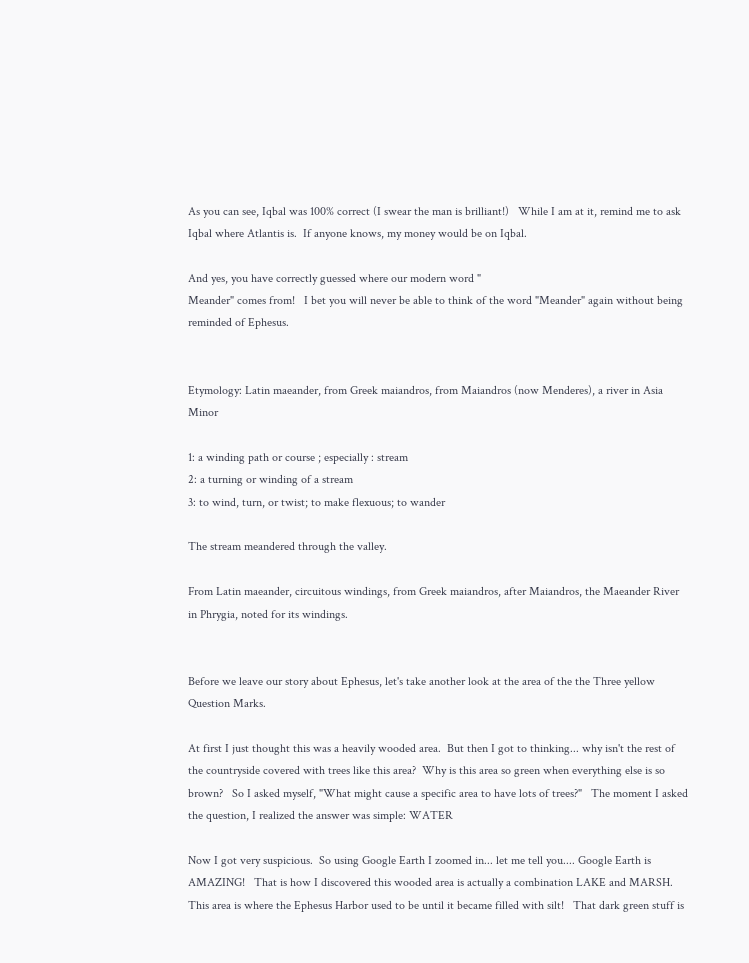As you can see, Iqbal was 100% correct (I swear the man is brilliant!)   While I am at it, remind me to ask Iqbal where Atlantis is.  If anyone knows, my money would be on Iqbal.

And yes, you have correctly guessed where our modern word "
Meander" comes from!   I bet you will never be able to think of the word "Meander" again without being reminded of Ephesus.


Etymology: Latin maeander, from Greek maiandros, from Maiandros (now Menderes), a river in Asia Minor

1: a winding path or course ; especially : stream
2: a turning or winding of a stream
3: to wind, turn, or twist; to make flexuous; to wander

The stream meandered through the valley.

From Latin maeander, circuitous windings, from Greek maiandros, after Maiandros, the Maeander River in Phrygia, noted for its windings.


Before we leave our story about Ephesus, let's take another look at the area of the the Three yellow Question Marks.

At first I just thought this was a heavily wooded area.  But then I got to thinking... why isn't the rest of the countryside covered with trees like this area?  Why is this area so green when everything else is so brown?   So I asked myself, "What might cause a specific area to have lots of trees?"   The moment I asked the question, I realized the answer was simple: WATER

Now I got very suspicious.  So using Google Earth I zoomed in... let me tell you.... Google Earth is AMAZING!   That is how I discovered this wooded area is actually a combination LAKE and MARSH.  This area is where the Ephesus Harbor used to be until it became filled with silt!   That dark green stuff is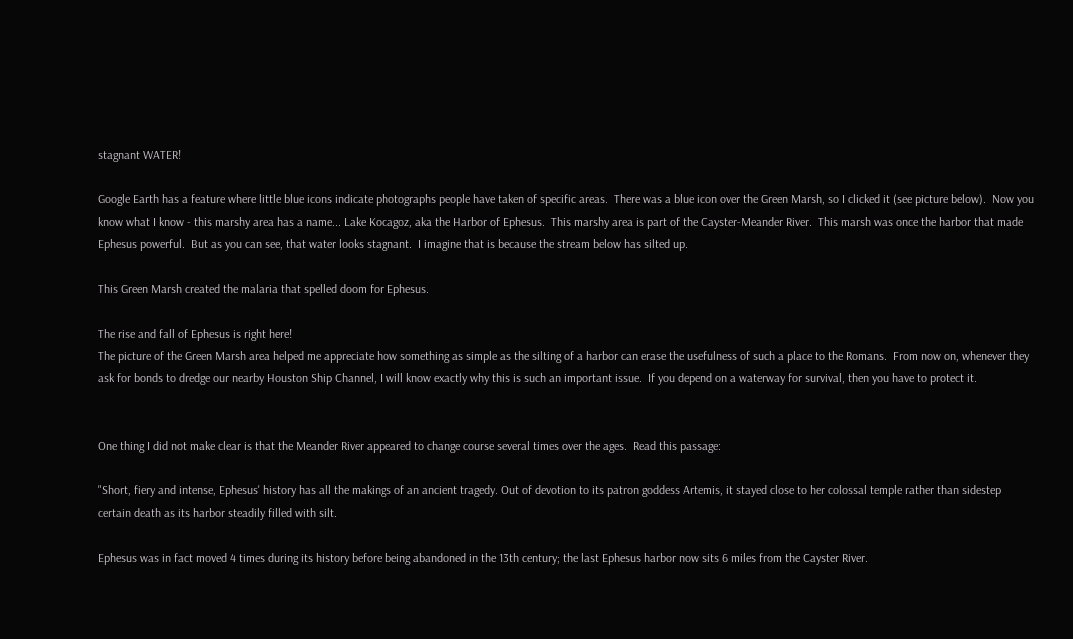stagnant WATER!

Google Earth has a feature where little blue icons indicate photographs people have taken of specific areas.  There was a blue icon over the Green Marsh, so I clicked it (see picture below).  Now you know what I know - this marshy area has a name... Lake Kocagoz, aka the Harbor of Ephesus.  This marshy area is part of the Cayster-Meander River.  This marsh was once the harbor that made Ephesus powerful.  But as you can see, that water looks stagnant.  I imagine that is because the stream below has silted up.

This Green Marsh created the malaria that spelled doom for Ephesus.

The rise and fall of Ephesus is right here!
The picture of the Green Marsh area helped me appreciate how something as simple as the silting of a harbor can erase the usefulness of such a place to the Romans.  From now on, whenever they ask for bonds to dredge our nearby Houston Ship Channel, I will know exactly why this is such an important issue.  If you depend on a waterway for survival, then you have to protect it.


One thing I did not make clear is that the Meander River appeared to change course several times over the ages.  Read this passage:

"Short, fiery and intense, Ephesus' history has all the makings of an ancient tragedy. Out of devotion to its patron goddess Artemis, it stayed close to her colossal temple rather than sidestep certain death as its harbor steadily filled with silt.

Ephesus was in fact moved 4 times during its history before being abandoned in the 13th century; the last Ephesus harbor now sits 6 miles from the Cayster River.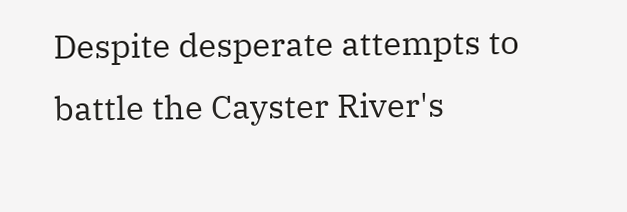Despite desperate attempts to battle the Cayster River's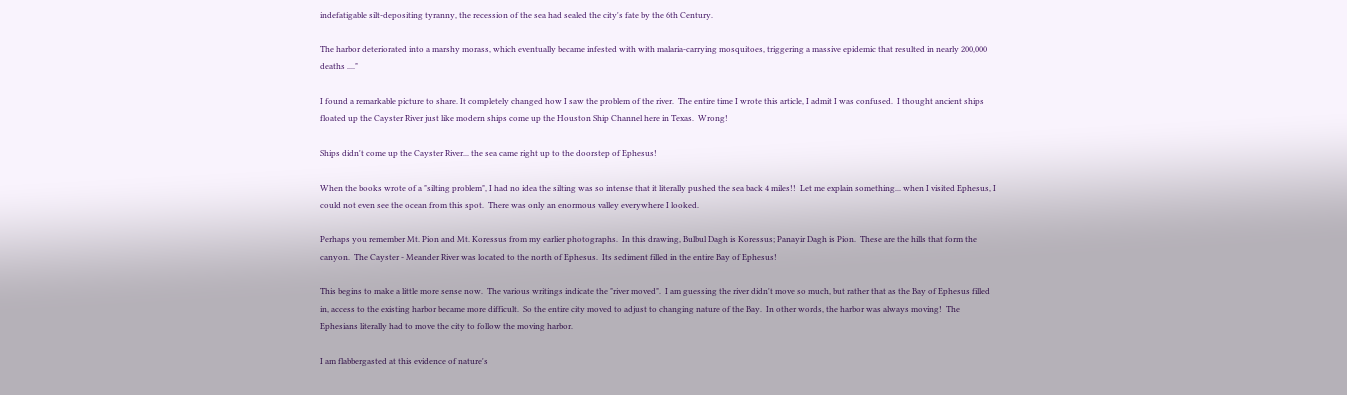indefatigable silt-depositing tyranny, the recession of the sea had sealed the city's fate by the 6th Century.

The harbor deteriorated into a marshy morass, which eventually became infested with with malaria-carrying mosquitoes, triggering a massive epidemic that resulted in nearly 200,000 deaths ...."

I found a remarkable picture to share. It completely changed how I saw the problem of the river.  The entire time I wrote this article, I admit I was confused.  I thought ancient ships floated up the Cayster River just like modern ships come up the Houston Ship Channel here in Texas.  Wrong!

Ships didn't come up the Cayster River... the sea came right up to the doorstep of Ephesus!

When the books wrote of a "silting problem", I had no idea the silting was so intense that it literally pushed the sea back 4 miles!!  Let me explain something... when I visited Ephesus, I could not even see the ocean from this spot.  There was only an enormous valley everywhere I looked.

Perhaps you remember Mt. Pion and Mt. Koressus from my earlier photographs.  In this drawing, Bulbul Dagh is Koressus; Panayir Dagh is Pion.  These are the hills that form the canyon.  The Cayster - Meander River was located to the north of Ephesus.  Its sediment filled in the entire Bay of Ephesus!

This begins to make a little more sense now.  The various writings indicate the "river moved".  I am guessing the river didn't move so much, but rather that as the Bay of Ephesus filled in, access to the existing harbor became more difficult.  So the entire city moved to adjust to changing nature of the Bay.  In other words, the harbor was always moving!  The Ephesians literally had to move the city to follow the moving harbor.

I am flabbergasted at this evidence of nature's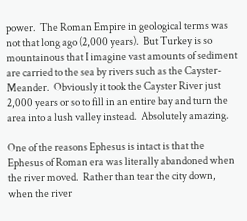power.  The Roman Empire in geological terms was not that long ago (2,000 years).  But Turkey is so mountainous that I imagine vast amounts of sediment are carried to the sea by rivers such as the Cayster-Meander.  Obviously it took the Cayster River just 2,000 years or so to fill in an entire bay and turn the area into a lush valley instead.  Absolutely amazing.

One of the reasons Ephesus is intact is that the Ephesus of Roman era was literally abandoned when the river moved.  Rather than tear the city down, when the river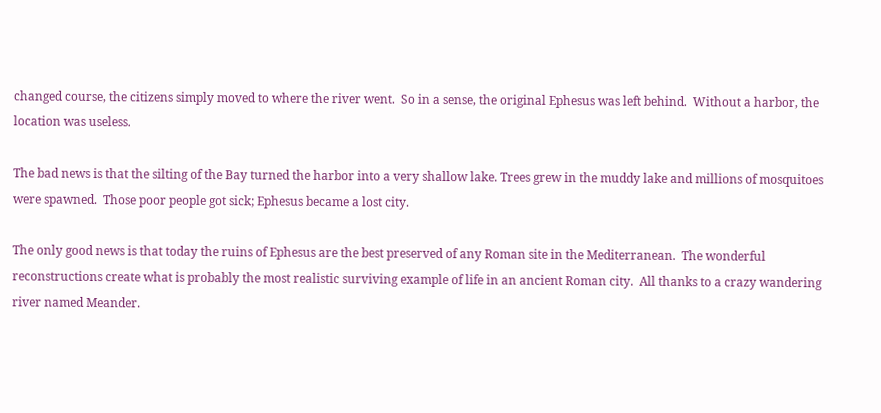changed course, the citizens simply moved to where the river went.  So in a sense, the original Ephesus was left behind.  Without a harbor, the location was useless.

The bad news is that the silting of the Bay turned the harbor into a very shallow lake. Trees grew in the muddy lake and millions of mosquitoes were spawned.  Those poor people got sick; Ephesus became a lost city.

The only good news is that today the ruins of Ephesus are the best preserved of any Roman site in the Mediterranean.  The wonderful reconstructions create what is probably the most realistic surviving example of life in an ancient Roman city.  All thanks to a crazy wandering river named Meander.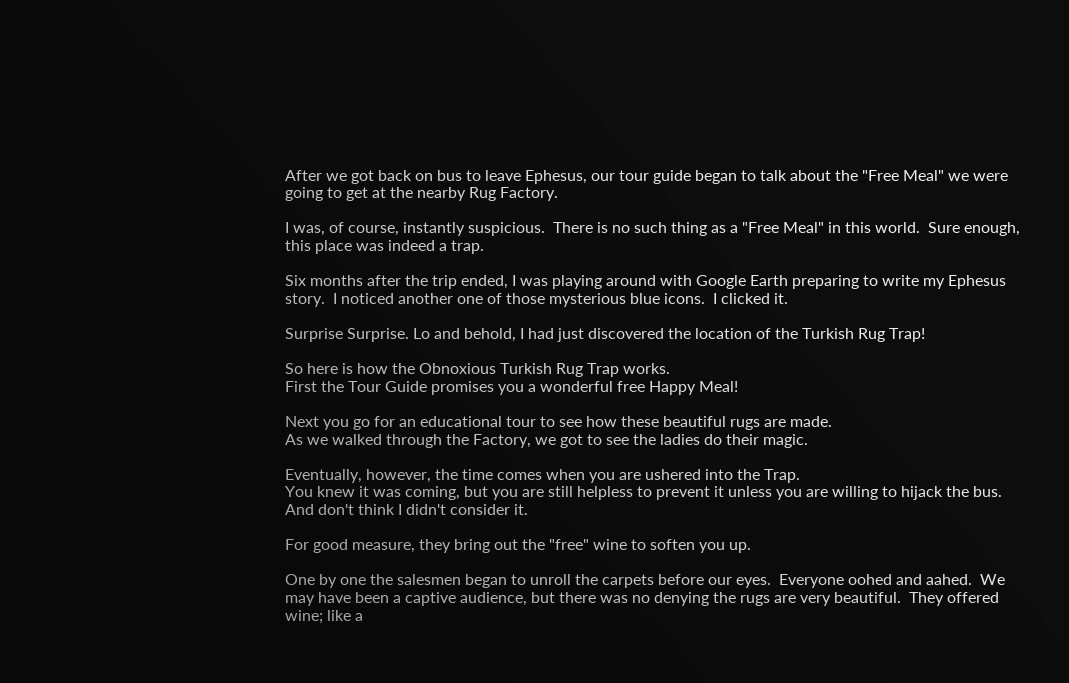After we got back on bus to leave Ephesus, our tour guide began to talk about the "Free Meal" we were going to get at the nearby Rug Factory.

I was, of course, instantly suspicious.  There is no such thing as a "Free Meal" in this world.  Sure enough, this place was indeed a trap.

Six months after the trip ended, I was playing around with Google Earth preparing to write my Ephesus story.  I noticed another one of those mysterious blue icons.  I clicked it.

Surprise Surprise. Lo and behold, I had just discovered the location of the Turkish Rug Trap!

So here is how the Obnoxious Turkish Rug Trap works.
First the Tour Guide promises you a wonderful free Happy Meal!

Next you go for an educational tour to see how these beautiful rugs are made.
As we walked through the Factory, we got to see the ladies do their magic.

Eventually, however, the time comes when you are ushered into the Trap.
You knew it was coming, but you are still helpless to prevent it unless you are willing to hijack the bus.  And don't think I didn't consider it.

For good measure, they bring out the "free" wine to soften you up.

One by one the salesmen began to unroll the carpets before our eyes.  Everyone oohed and aahed.  We may have been a captive audience, but there was no denying the rugs are very beautiful.  They offered wine; like a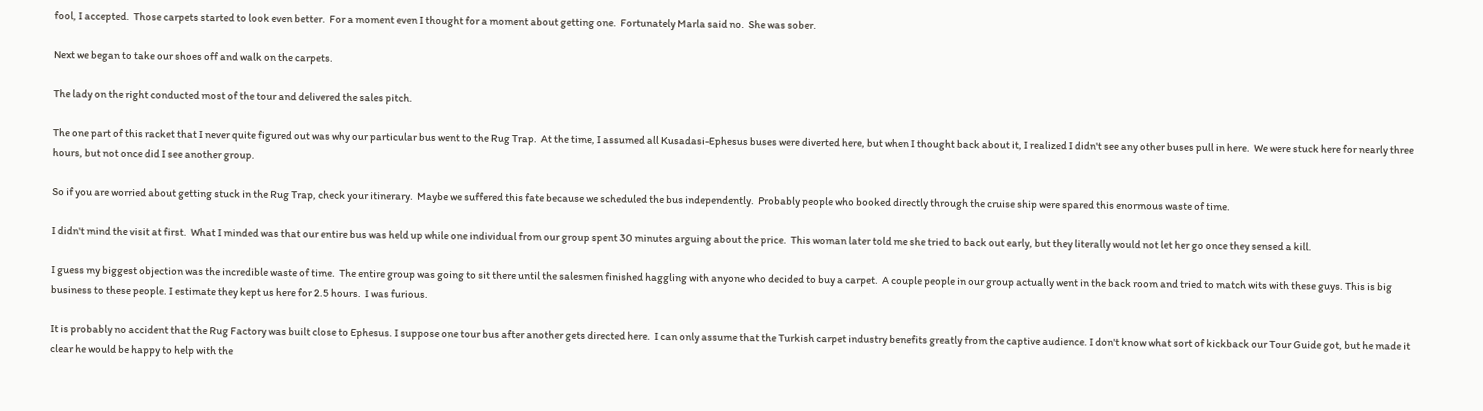fool, I accepted.  Those carpets started to look even better.  For a moment even I thought for a moment about getting one.  Fortunately Marla said no.  She was sober.

Next we began to take our shoes off and walk on the carpets.

The lady on the right conducted most of the tour and delivered the sales pitch.

The one part of this racket that I never quite figured out was why our particular bus went to the Rug Trap.  At the time, I assumed all Kusadasi-Ephesus buses were diverted here, but when I thought back about it, I realized I didn't see any other buses pull in here.  We were stuck here for nearly three hours, but not once did I see another group.

So if you are worried about getting stuck in the Rug Trap, check your itinerary.  Maybe we suffered this fate because we scheduled the bus independently.  Probably people who booked directly through the cruise ship were spared this enormous waste of time.

I didn't mind the visit at first.  What I minded was that our entire bus was held up while one individual from our group spent 30 minutes arguing about the price.  This woman later told me she tried to back out early, but they literally would not let her go once they sensed a kill.

I guess my biggest objection was the incredible waste of time.  The entire group was going to sit there until the salesmen finished haggling with anyone who decided to buy a carpet.  A couple people in our group actually went in the back room and tried to match wits with these guys. This is big business to these people. I estimate they kept us here for 2.5 hours.  I was furious.

It is probably no accident that the Rug Factory was built close to Ephesus. I suppose one tour bus after another gets directed here.  I can only assume that the Turkish carpet industry benefits greatly from the captive audience. I don't know what sort of kickback our Tour Guide got, but he made it clear he would be happy to help with the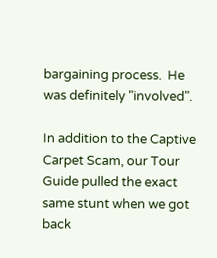bargaining process.  He was definitely "involved".

In addition to the Captive Carpet Scam, our Tour Guide pulled the exact same stunt when we got back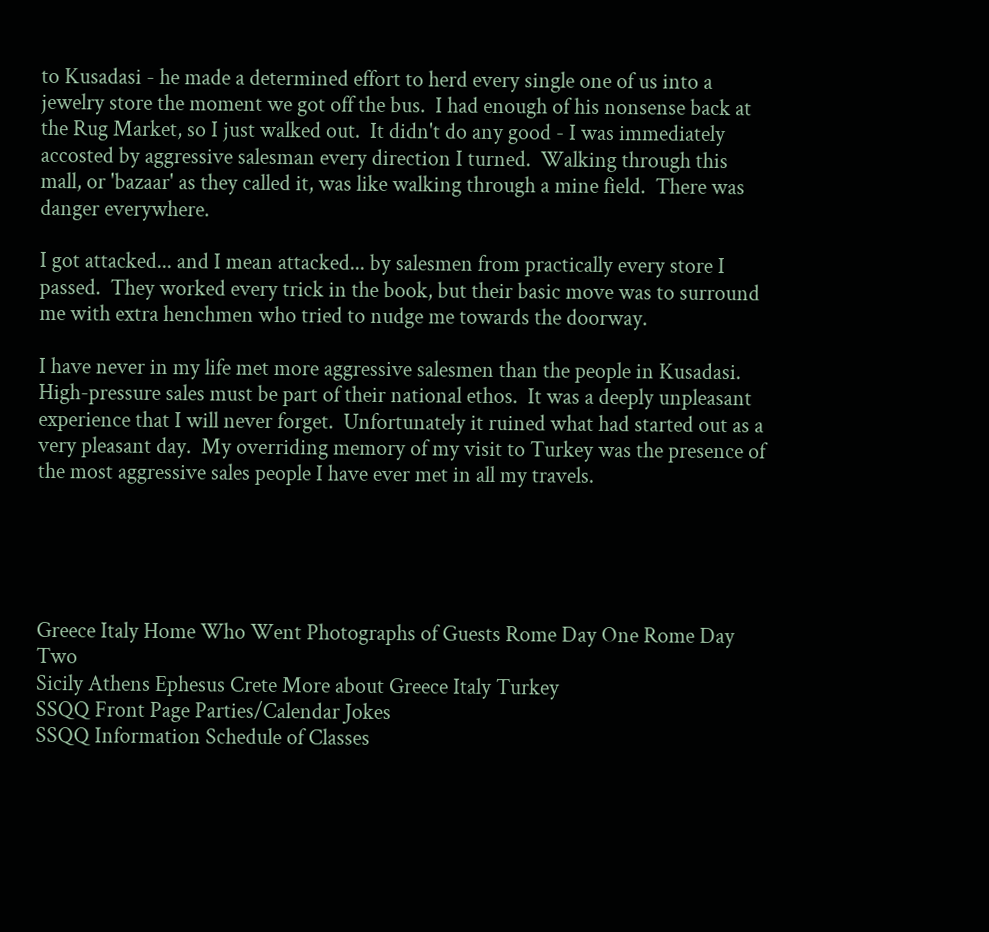to Kusadasi - he made a determined effort to herd every single one of us into a jewelry store the moment we got off the bus.  I had enough of his nonsense back at the Rug Market, so I just walked out.  It didn't do any good - I was immediately accosted by aggressive salesman every direction I turned.  Walking through this mall, or 'bazaar' as they called it, was like walking through a mine field.  There was danger everywhere.

I got attacked... and I mean attacked... by salesmen from practically every store I passed.  They worked every trick in the book, but their basic move was to surround me with extra henchmen who tried to nudge me towards the doorway.

I have never in my life met more aggressive salesmen than the people in Kusadasi.  High-pressure sales must be part of their national ethos.  It was a deeply unpleasant experience that I will never forget.  Unfortunately it ruined what had started out as a very pleasant day.  My overriding memory of my visit to Turkey was the presence of the most aggressive sales people I have ever met in all my travels.





Greece Italy Home Who Went Photographs of Guests Rome Day One Rome Day Two
Sicily Athens Ephesus Crete More about Greece Italy Turkey
SSQQ Front Page Parties/Calendar Jokes
SSQQ Information Schedule of Classes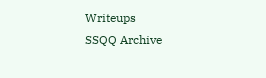Writeups
SSQQ Archive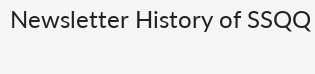Newsletter History of SSQQ